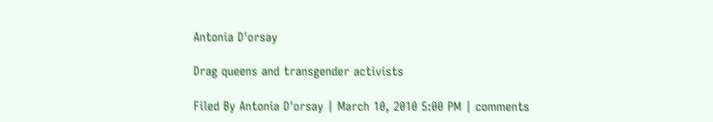Antonia D'orsay

Drag queens and transgender activists

Filed By Antonia D'orsay | March 10, 2010 5:00 PM | comments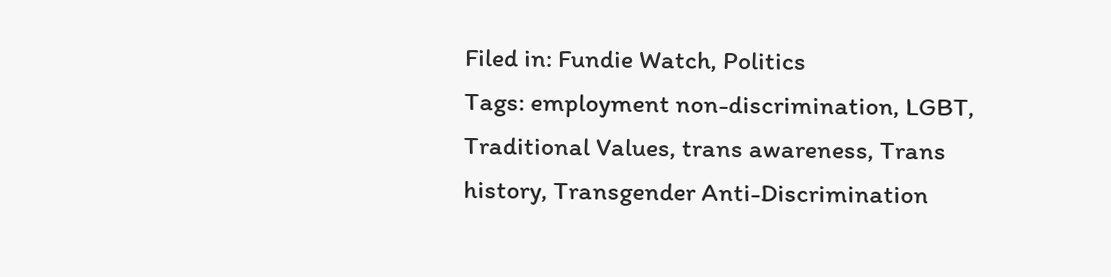Filed in: Fundie Watch, Politics
Tags: employment non-discrimination, LGBT, Traditional Values, trans awareness, Trans history, Transgender Anti-Discrimination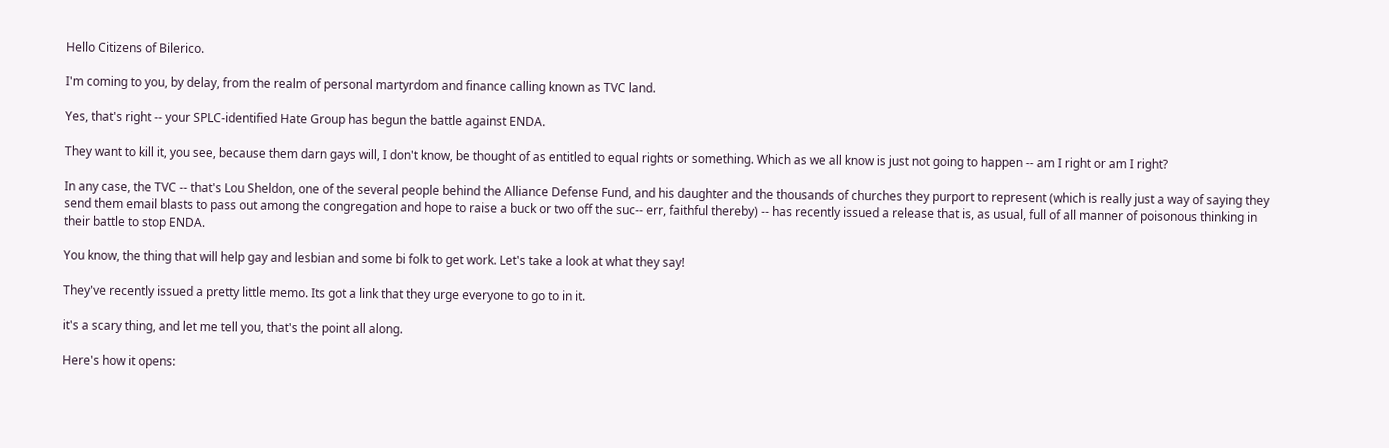Hello Citizens of Bilerico.

I'm coming to you, by delay, from the realm of personal martyrdom and finance calling known as TVC land.

Yes, that's right -- your SPLC-identified Hate Group has begun the battle against ENDA.

They want to kill it, you see, because them darn gays will, I don't know, be thought of as entitled to equal rights or something. Which as we all know is just not going to happen -- am I right or am I right?

In any case, the TVC -- that's Lou Sheldon, one of the several people behind the Alliance Defense Fund, and his daughter and the thousands of churches they purport to represent (which is really just a way of saying they send them email blasts to pass out among the congregation and hope to raise a buck or two off the suc-- err, faithful thereby) -- has recently issued a release that is, as usual, full of all manner of poisonous thinking in their battle to stop ENDA.

You know, the thing that will help gay and lesbian and some bi folk to get work. Let's take a look at what they say!

They've recently issued a pretty little memo. Its got a link that they urge everyone to go to in it.

it's a scary thing, and let me tell you, that's the point all along.

Here's how it opens: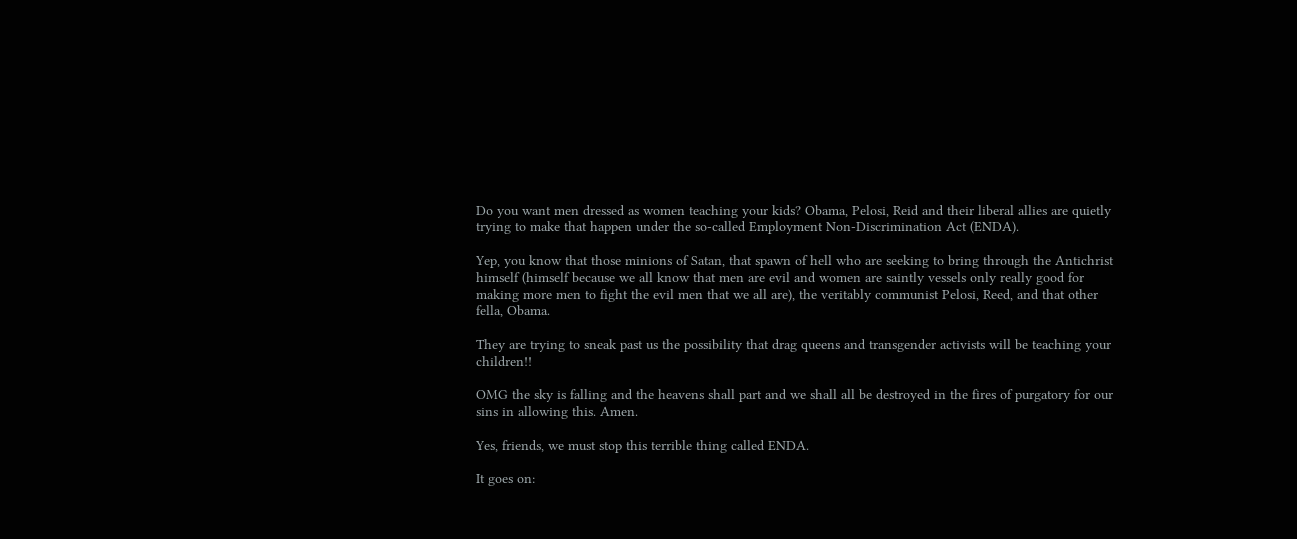Do you want men dressed as women teaching your kids? Obama, Pelosi, Reid and their liberal allies are quietly trying to make that happen under the so-called Employment Non-Discrimination Act (ENDA).

Yep, you know that those minions of Satan, that spawn of hell who are seeking to bring through the Antichrist himself (himself because we all know that men are evil and women are saintly vessels only really good for making more men to fight the evil men that we all are), the veritably communist Pelosi, Reed, and that other fella, Obama.

They are trying to sneak past us the possibility that drag queens and transgender activists will be teaching your children!!

OMG the sky is falling and the heavens shall part and we shall all be destroyed in the fires of purgatory for our sins in allowing this. Amen.

Yes, friends, we must stop this terrible thing called ENDA.

It goes on: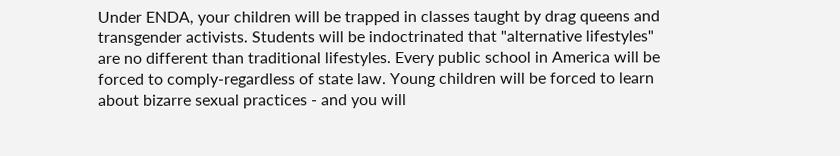Under ENDA, your children will be trapped in classes taught by drag queens and transgender activists. Students will be indoctrinated that "alternative lifestyles" are no different than traditional lifestyles. Every public school in America will be forced to comply-regardless of state law. Young children will be forced to learn about bizarre sexual practices - and you will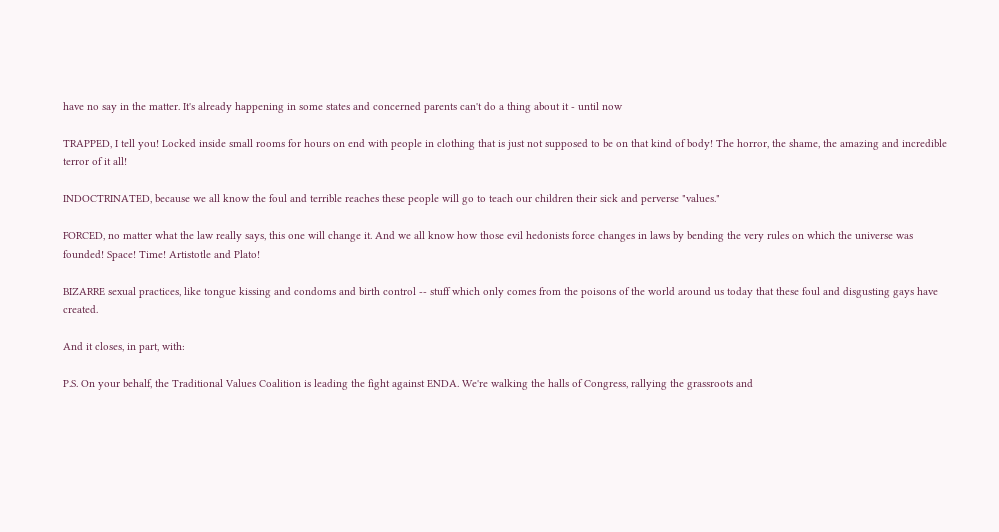have no say in the matter. It's already happening in some states and concerned parents can't do a thing about it - until now

TRAPPED, I tell you! Locked inside small rooms for hours on end with people in clothing that is just not supposed to be on that kind of body! The horror, the shame, the amazing and incredible terror of it all!

INDOCTRINATED, because we all know the foul and terrible reaches these people will go to teach our children their sick and perverse "values."

FORCED, no matter what the law really says, this one will change it. And we all know how those evil hedonists force changes in laws by bending the very rules on which the universe was founded! Space! Time! Artistotle and Plato!

BIZARRE sexual practices, like tongue kissing and condoms and birth control -- stuff which only comes from the poisons of the world around us today that these foul and disgusting gays have created.

And it closes, in part, with:

P.S. On your behalf, the Traditional Values Coalition is leading the fight against ENDA. We're walking the halls of Congress, rallying the grassroots and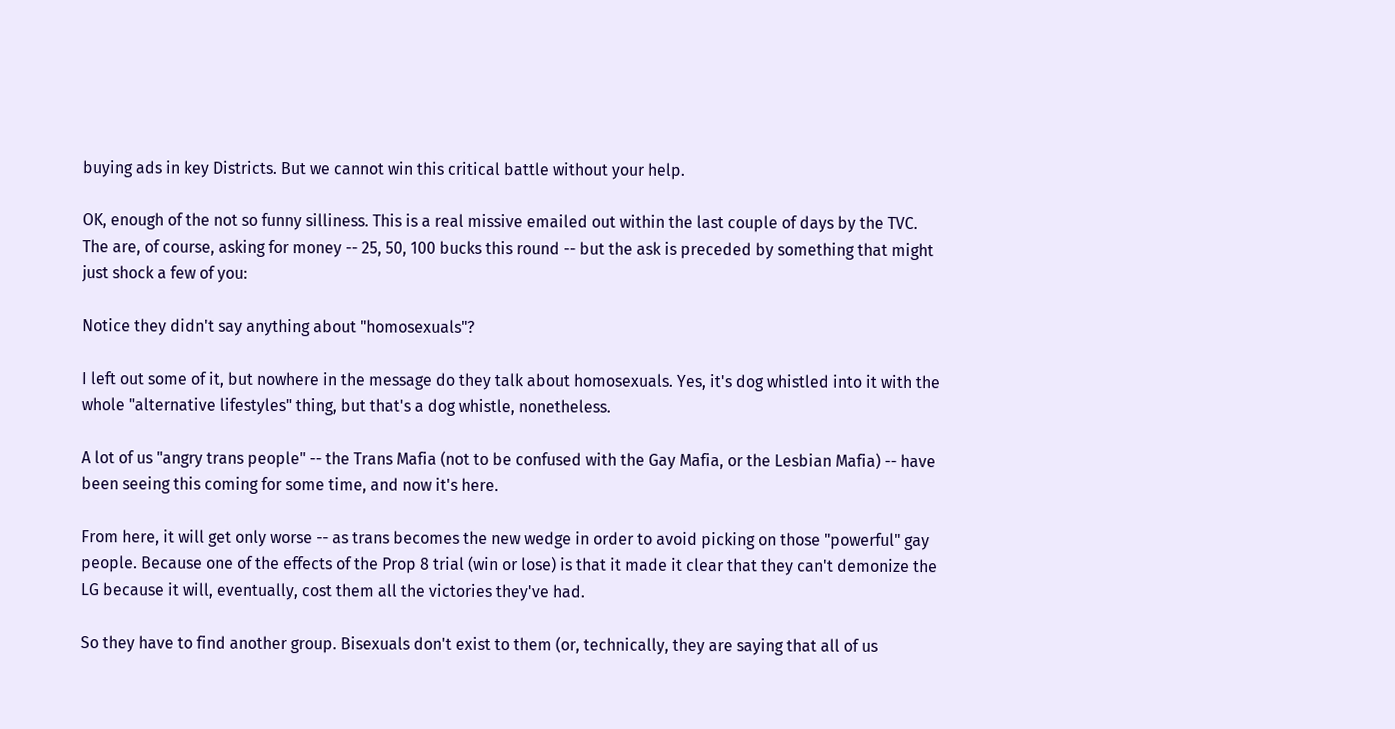buying ads in key Districts. But we cannot win this critical battle without your help.

OK, enough of the not so funny silliness. This is a real missive emailed out within the last couple of days by the TVC. The are, of course, asking for money -- 25, 50, 100 bucks this round -- but the ask is preceded by something that might just shock a few of you:

Notice they didn't say anything about "homosexuals"?

I left out some of it, but nowhere in the message do they talk about homosexuals. Yes, it's dog whistled into it with the whole "alternative lifestyles" thing, but that's a dog whistle, nonetheless.

A lot of us "angry trans people" -- the Trans Mafia (not to be confused with the Gay Mafia, or the Lesbian Mafia) -- have been seeing this coming for some time, and now it's here.

From here, it will get only worse -- as trans becomes the new wedge in order to avoid picking on those "powerful" gay people. Because one of the effects of the Prop 8 trial (win or lose) is that it made it clear that they can't demonize the LG because it will, eventually, cost them all the victories they've had.

So they have to find another group. Bisexuals don't exist to them (or, technically, they are saying that all of us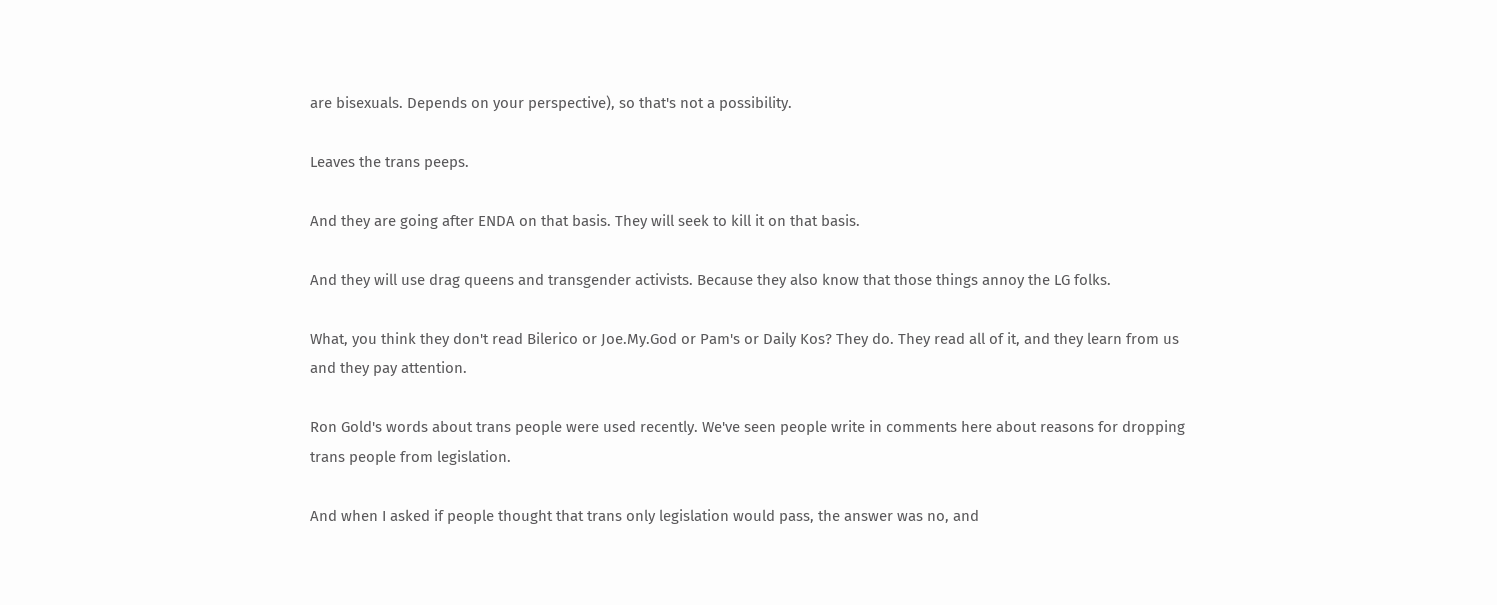are bisexuals. Depends on your perspective), so that's not a possibility.

Leaves the trans peeps.

And they are going after ENDA on that basis. They will seek to kill it on that basis.

And they will use drag queens and transgender activists. Because they also know that those things annoy the LG folks.

What, you think they don't read Bilerico or Joe.My.God or Pam's or Daily Kos? They do. They read all of it, and they learn from us and they pay attention.

Ron Gold's words about trans people were used recently. We've seen people write in comments here about reasons for dropping trans people from legislation.

And when I asked if people thought that trans only legislation would pass, the answer was no, and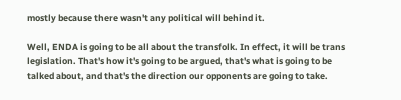mostly because there wasn't any political will behind it.

Well, ENDA is going to be all about the transfolk. In effect, it will be trans legislation. That's how it's going to be argued, that's what is going to be talked about, and that's the direction our opponents are going to take.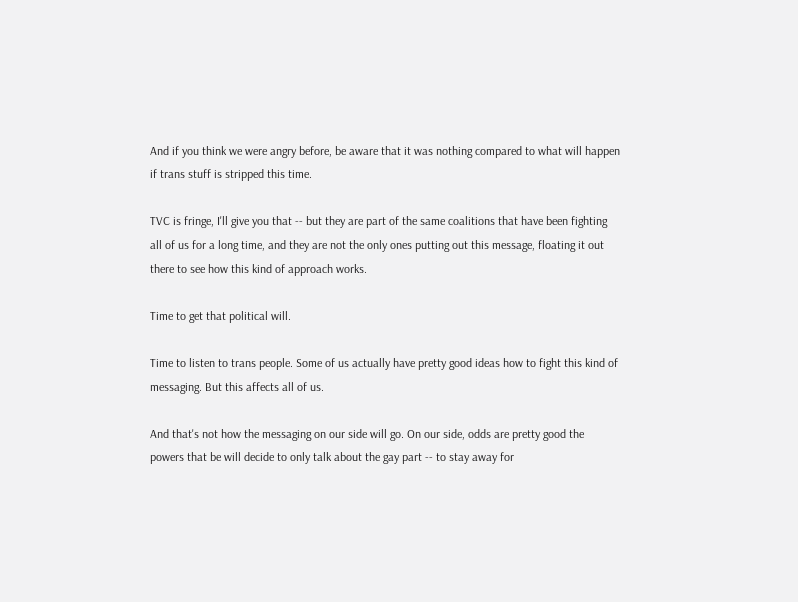And if you think we were angry before, be aware that it was nothing compared to what will happen if trans stuff is stripped this time.

TVC is fringe, I'll give you that -- but they are part of the same coalitions that have been fighting all of us for a long time, and they are not the only ones putting out this message, floating it out there to see how this kind of approach works.

Time to get that political will.

Time to listen to trans people. Some of us actually have pretty good ideas how to fight this kind of messaging. But this affects all of us.

And that's not how the messaging on our side will go. On our side, odds are pretty good the powers that be will decide to only talk about the gay part -- to stay away for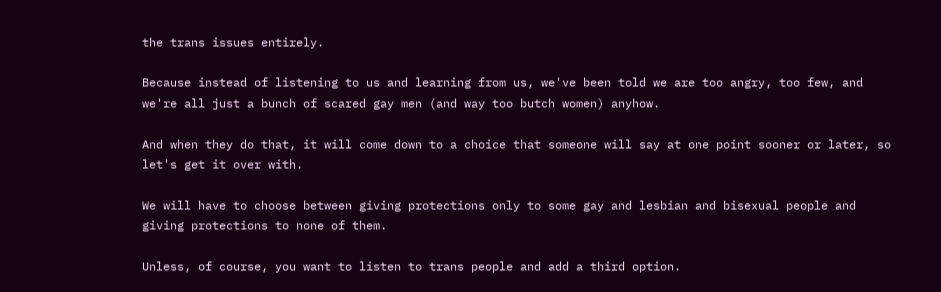the trans issues entirely.

Because instead of listening to us and learning from us, we've been told we are too angry, too few, and we're all just a bunch of scared gay men (and way too butch women) anyhow.

And when they do that, it will come down to a choice that someone will say at one point sooner or later, so let's get it over with.

We will have to choose between giving protections only to some gay and lesbian and bisexual people and giving protections to none of them.

Unless, of course, you want to listen to trans people and add a third option.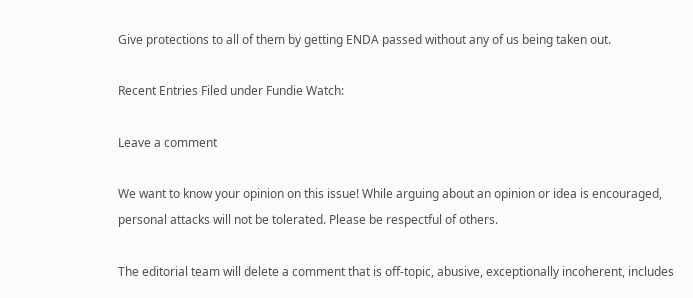Give protections to all of them by getting ENDA passed without any of us being taken out.

Recent Entries Filed under Fundie Watch:

Leave a comment

We want to know your opinion on this issue! While arguing about an opinion or idea is encouraged, personal attacks will not be tolerated. Please be respectful of others.

The editorial team will delete a comment that is off-topic, abusive, exceptionally incoherent, includes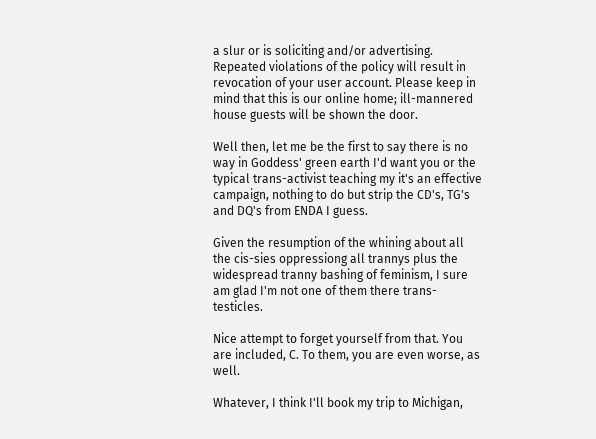a slur or is soliciting and/or advertising. Repeated violations of the policy will result in revocation of your user account. Please keep in mind that this is our online home; ill-mannered house guests will be shown the door.

Well then, let me be the first to say there is no way in Goddess' green earth I'd want you or the typical trans-activist teaching my it's an effective campaign, nothing to do but strip the CD's, TG's and DQ's from ENDA I guess.

Given the resumption of the whining about all the cis-sies oppressiong all trannys plus the widespread tranny bashing of feminism, I sure am glad I'm not one of them there trans-testicles.

Nice attempt to forget yourself from that. You are included, C. To them, you are even worse, as well.

Whatever, I think I'll book my trip to Michigan,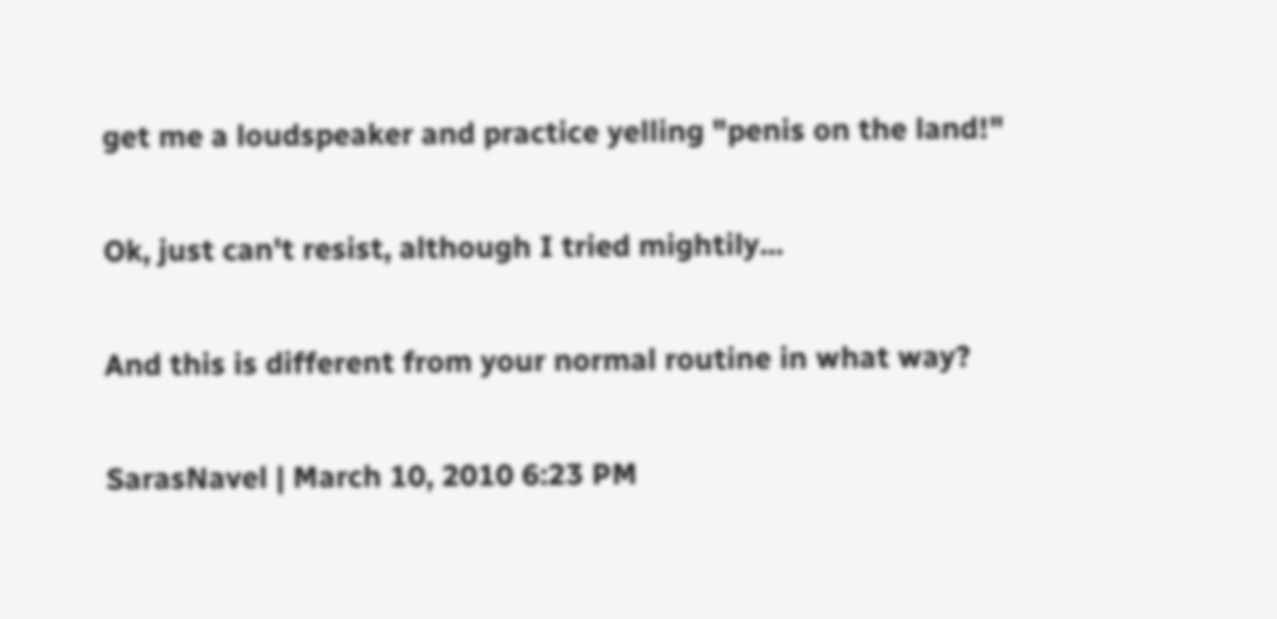get me a loudspeaker and practice yelling "penis on the land!"

Ok, just can't resist, although I tried mightily...

And this is different from your normal routine in what way?

SarasNavel | March 10, 2010 6:23 PM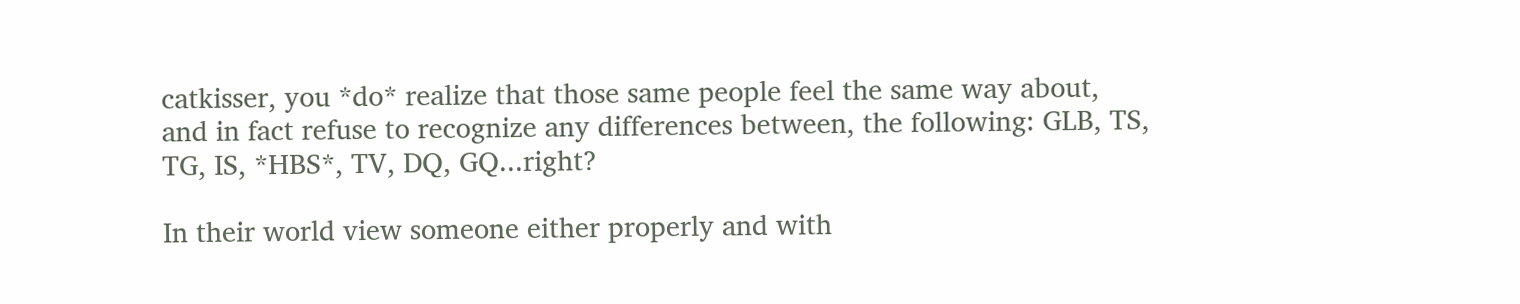catkisser, you *do* realize that those same people feel the same way about, and in fact refuse to recognize any differences between, the following: GLB, TS, TG, IS, *HBS*, TV, DQ, GQ...right?

In their world view someone either properly and with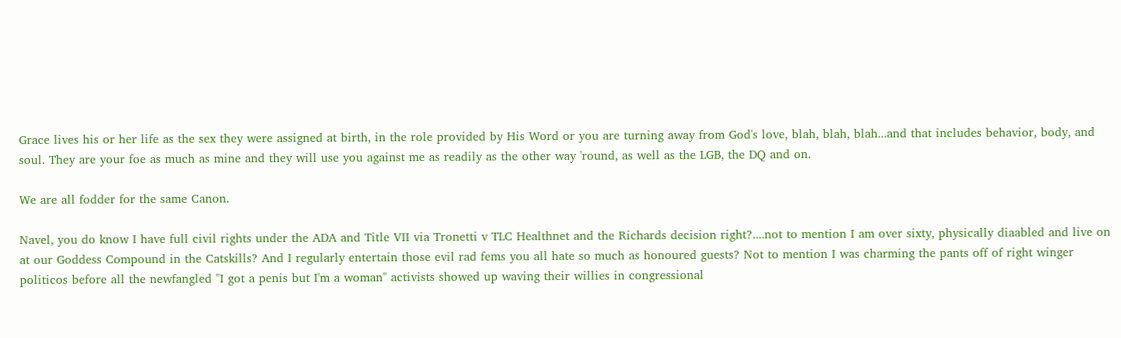Grace lives his or her life as the sex they were assigned at birth, in the role provided by His Word or you are turning away from God's love, blah, blah, blah...and that includes behavior, body, and soul. They are your foe as much as mine and they will use you against me as readily as the other way 'round, as well as the LGB, the DQ and on.

We are all fodder for the same Canon.

Navel, you do know I have full civil rights under the ADA and Title VII via Tronetti v TLC Healthnet and the Richards decision right?....not to mention I am over sixty, physically diaabled and live on at our Goddess Compound in the Catskills? And I regularly entertain those evil rad fems you all hate so much as honoured guests? Not to mention I was charming the pants off of right winger politicos before all the newfangled "I got a penis but I'm a woman" activists showed up waving their willies in congressional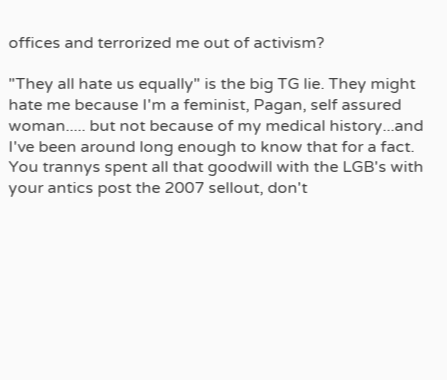offices and terrorized me out of activism?

"They all hate us equally" is the big TG lie. They might hate me because I'm a feminist, Pagan, self assured woman..... but not because of my medical history...and I've been around long enough to know that for a fact. You trannys spent all that goodwill with the LGB's with your antics post the 2007 sellout, don't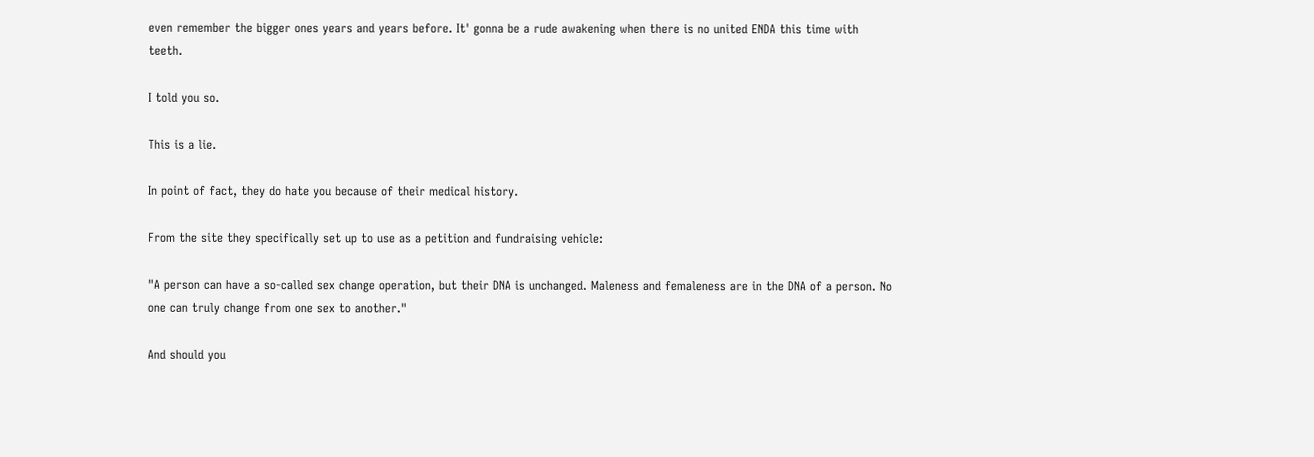even remember the bigger ones years and years before. It' gonna be a rude awakening when there is no united ENDA this time with teeth.

I told you so.

This is a lie.

In point of fact, they do hate you because of their medical history.

From the site they specifically set up to use as a petition and fundraising vehicle:

"A person can have a so-called sex change operation, but their DNA is unchanged. Maleness and femaleness are in the DNA of a person. No one can truly change from one sex to another."

And should you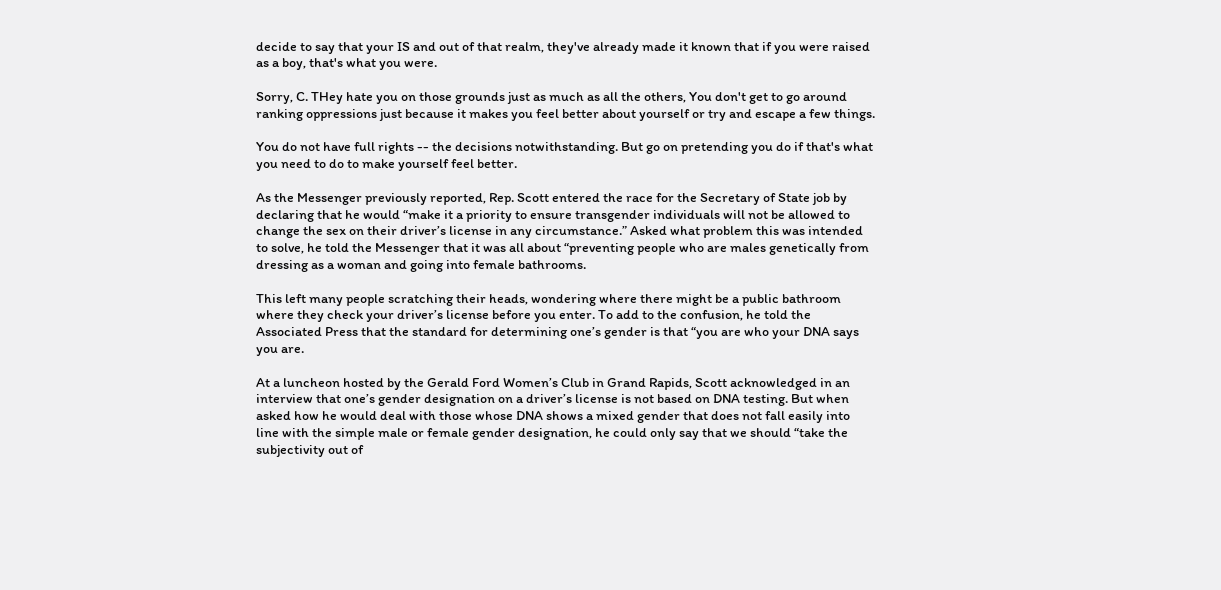decide to say that your IS and out of that realm, they've already made it known that if you were raised as a boy, that's what you were.

Sorry, C. THey hate you on those grounds just as much as all the others, You don't get to go around ranking oppressions just because it makes you feel better about yourself or try and escape a few things.

You do not have full rights -- the decisions notwithstanding. But go on pretending you do if that's what you need to do to make yourself feel better.

As the Messenger previously reported, Rep. Scott entered the race for the Secretary of State job by declaring that he would “make it a priority to ensure transgender individuals will not be allowed to change the sex on their driver’s license in any circumstance.” Asked what problem this was intended to solve, he told the Messenger that it was all about “preventing people who are males genetically from dressing as a woman and going into female bathrooms.

This left many people scratching their heads, wondering where there might be a public bathroom where they check your driver’s license before you enter. To add to the confusion, he told the Associated Press that the standard for determining one’s gender is that “you are who your DNA says you are.

At a luncheon hosted by the Gerald Ford Women’s Club in Grand Rapids, Scott acknowledged in an interview that one’s gender designation on a driver’s license is not based on DNA testing. But when asked how he would deal with those whose DNA shows a mixed gender that does not fall easily into line with the simple male or female gender designation, he could only say that we should “take the subjectivity out of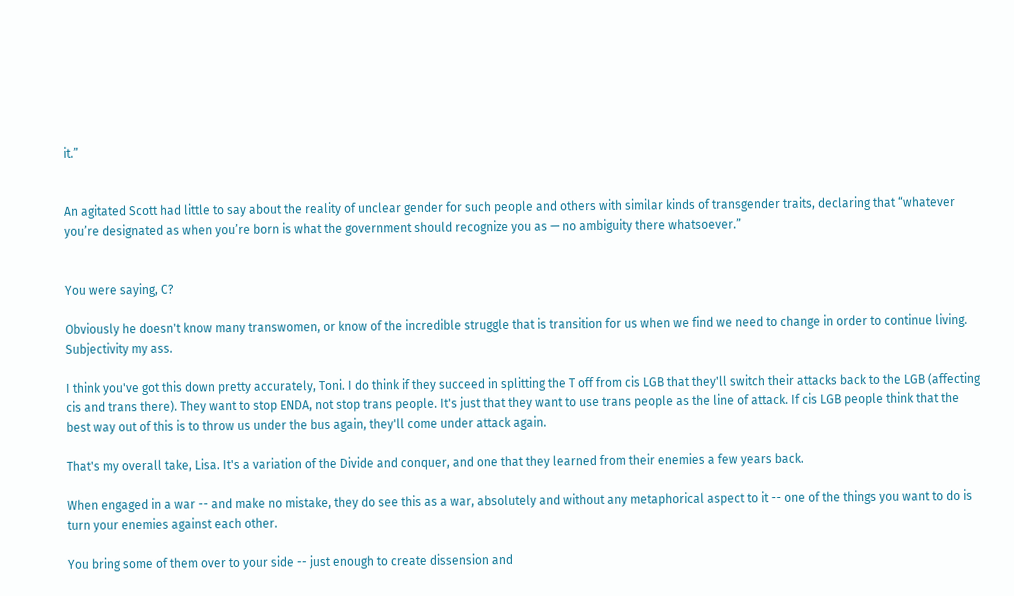it.”


An agitated Scott had little to say about the reality of unclear gender for such people and others with similar kinds of transgender traits, declaring that “whatever you’re designated as when you’re born is what the government should recognize you as — no ambiguity there whatsoever.”


You were saying, C?

Obviously he doesn't know many transwomen, or know of the incredible struggle that is transition for us when we find we need to change in order to continue living.
Subjectivity my ass.

I think you've got this down pretty accurately, Toni. I do think if they succeed in splitting the T off from cis LGB that they'll switch their attacks back to the LGB (affecting cis and trans there). They want to stop ENDA, not stop trans people. It's just that they want to use trans people as the line of attack. If cis LGB people think that the best way out of this is to throw us under the bus again, they'll come under attack again.

That's my overall take, Lisa. It's a variation of the Divide and conquer, and one that they learned from their enemies a few years back.

When engaged in a war -- and make no mistake, they do see this as a war, absolutely and without any metaphorical aspect to it -- one of the things you want to do is turn your enemies against each other.

You bring some of them over to your side -- just enough to create dissension and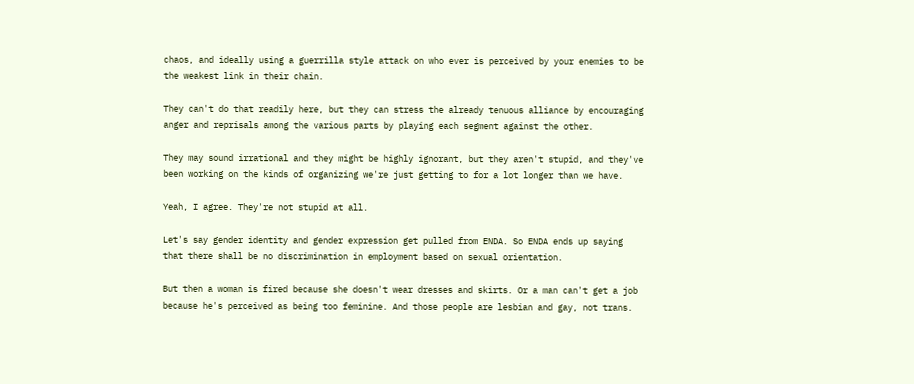chaos, and ideally using a guerrilla style attack on who ever is perceived by your enemies to be the weakest link in their chain.

They can't do that readily here, but they can stress the already tenuous alliance by encouraging anger and reprisals among the various parts by playing each segment against the other.

They may sound irrational and they might be highly ignorant, but they aren't stupid, and they've been working on the kinds of organizing we're just getting to for a lot longer than we have.

Yeah, I agree. They're not stupid at all.

Let's say gender identity and gender expression get pulled from ENDA. So ENDA ends up saying that there shall be no discrimination in employment based on sexual orientation.

But then a woman is fired because she doesn't wear dresses and skirts. Or a man can't get a job because he's perceived as being too feminine. And those people are lesbian and gay, not trans.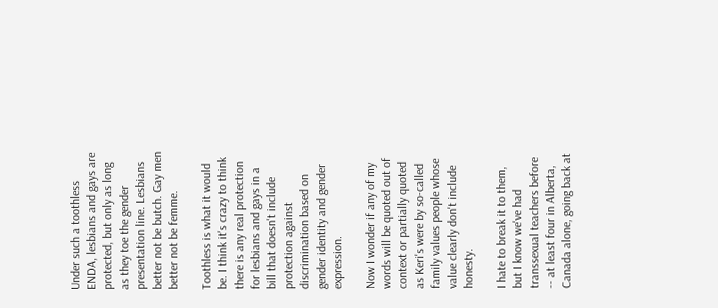Under such a toothless ENDA, lesbians and gays are protected, but only as long as they toe the gender presentation line. Lesbians better not be butch. Gay men better not be femme.

Toothless is what it would be. I think it's crazy to think there is any real protection for lesbians and gays in a bill that doesn't include protection against discrimination based on gender identity and gender expression.

Now I wonder if any of my words will be quoted out of context or partially quoted as Keri's were by so-called family values people whose value clearly don't include honesty.

I hate to break it to them, but I know we've had transsexual teachers before -- at least four in Alberta, Canada alone, going back at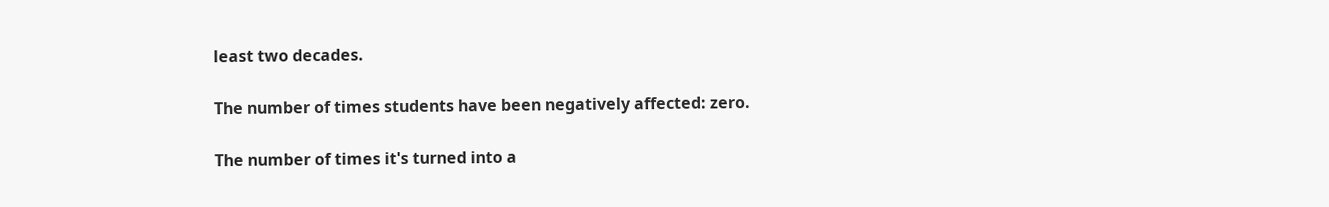least two decades.

The number of times students have been negatively affected: zero.

The number of times it's turned into a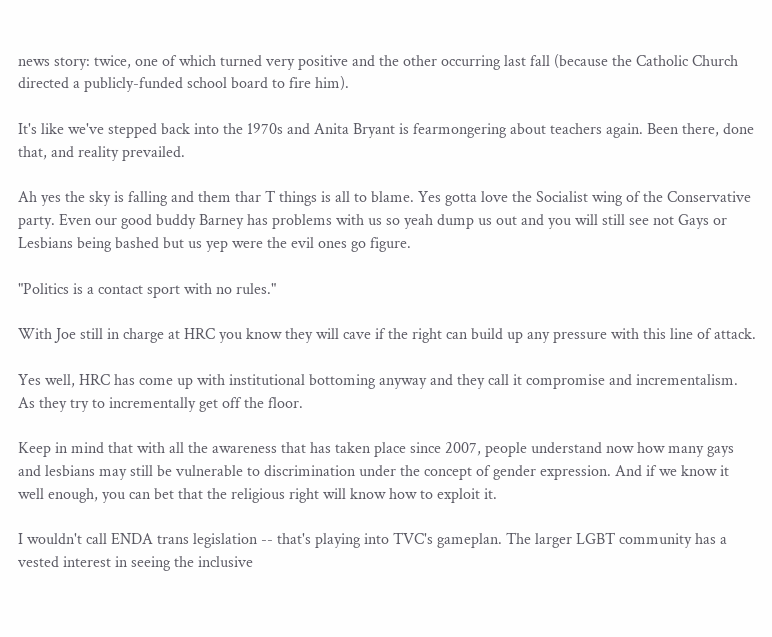news story: twice, one of which turned very positive and the other occurring last fall (because the Catholic Church directed a publicly-funded school board to fire him).

It's like we've stepped back into the 1970s and Anita Bryant is fearmongering about teachers again. Been there, done that, and reality prevailed.

Ah yes the sky is falling and them thar T things is all to blame. Yes gotta love the Socialist wing of the Conservative party. Even our good buddy Barney has problems with us so yeah dump us out and you will still see not Gays or Lesbians being bashed but us yep were the evil ones go figure.

"Politics is a contact sport with no rules."

With Joe still in charge at HRC you know they will cave if the right can build up any pressure with this line of attack.

Yes well, HRC has come up with institutional bottoming anyway and they call it compromise and incrementalism. As they try to incrementally get off the floor.

Keep in mind that with all the awareness that has taken place since 2007, people understand now how many gays and lesbians may still be vulnerable to discrimination under the concept of gender expression. And if we know it well enough, you can bet that the religious right will know how to exploit it.

I wouldn't call ENDA trans legislation -- that's playing into TVC's gameplan. The larger LGBT community has a vested interest in seeing the inclusive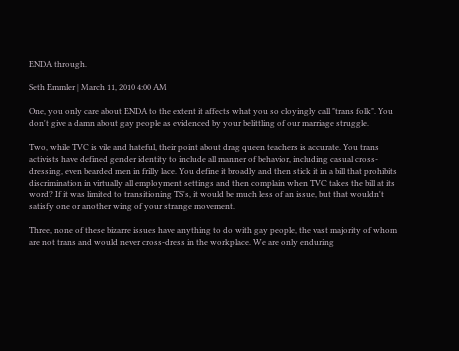ENDA through.

Seth Emmler | March 11, 2010 4:00 AM

One, you only care about ENDA to the extent it affects what you so cloyingly call "trans folk". You don't give a damn about gay people as evidenced by your belittling of our marriage struggle.

Two, while TVC is vile and hateful, their point about drag queen teachers is accurate. You trans activists have defined gender identity to include all manner of behavior, including casual cross-dressing, even bearded men in frilly lace. You define it broadly and then stick it in a bill that prohibits discrimination in virtually all employment settings and then complain when TVC takes the bill at its word? If it was limited to transitioning TS's, it would be much less of an issue, but that wouldn't satisfy one or another wing of your strange movement.

Three, none of these bizarre issues have anything to do with gay people, the vast majority of whom are not trans and would never cross-dress in the workplace. We are only enduring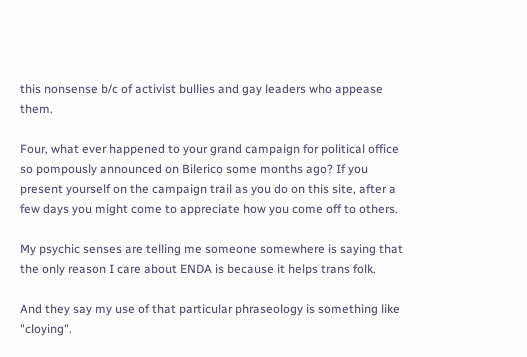this nonsense b/c of activist bullies and gay leaders who appease them.

Four, what ever happened to your grand campaign for political office so pompously announced on Bilerico some months ago? If you present yourself on the campaign trail as you do on this site, after a few days you might come to appreciate how you come off to others.

My psychic senses are telling me someone somewhere is saying that the only reason I care about ENDA is because it helps trans folk.

And they say my use of that particular phraseology is something like "cloying".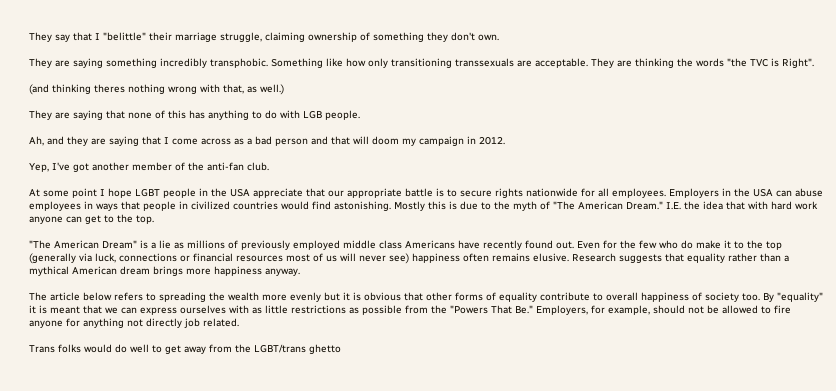They say that I "belittle" their marriage struggle, claiming ownership of something they don't own.

They are saying something incredibly transphobic. Something like how only transitioning transsexuals are acceptable. They are thinking the words "the TVC is Right".

(and thinking theres nothing wrong with that, as well.)

They are saying that none of this has anything to do with LGB people.

Ah, and they are saying that I come across as a bad person and that will doom my campaign in 2012.

Yep, I've got another member of the anti-fan club.

At some point I hope LGBT people in the USA appreciate that our appropriate battle is to secure rights nationwide for all employees. Employers in the USA can abuse employees in ways that people in civilized countries would find astonishing. Mostly this is due to the myth of "The American Dream." I.E. the idea that with hard work anyone can get to the top.

"The American Dream" is a lie as millions of previously employed middle class Americans have recently found out. Even for the few who do make it to the top (generally via luck, connections or financial resources most of us will never see) happiness often remains elusive. Research suggests that equality rather than a mythical American dream brings more happiness anyway.

The article below refers to spreading the wealth more evenly but it is obvious that other forms of equality contribute to overall happiness of society too. By "equality" it is meant that we can express ourselves with as little restrictions as possible from the "Powers That Be." Employers, for example, should not be allowed to fire anyone for anything not directly job related.

Trans folks would do well to get away from the LGBT/trans ghetto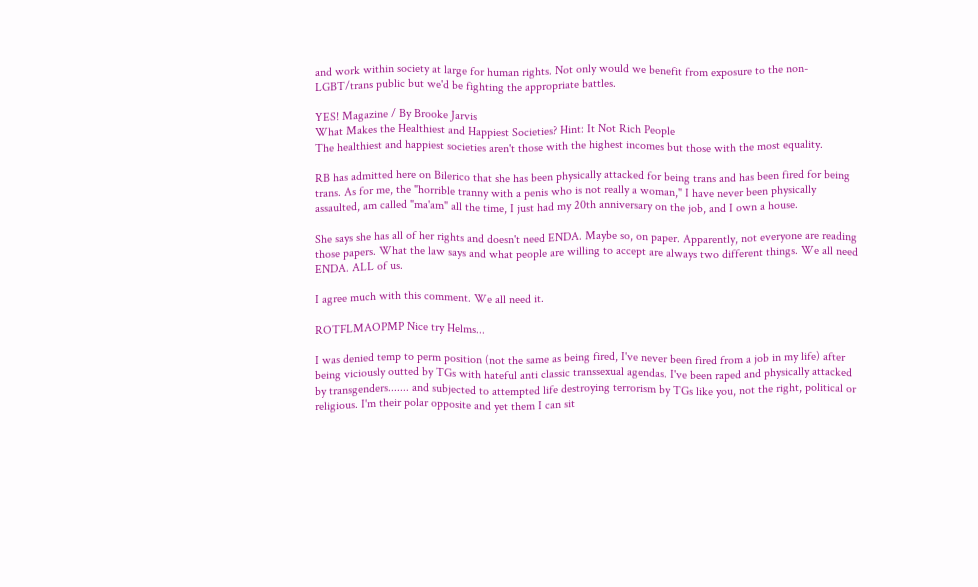and work within society at large for human rights. Not only would we benefit from exposure to the non-LGBT/trans public but we'd be fighting the appropriate battles.

YES! Magazine / By Brooke Jarvis
What Makes the Healthiest and Happiest Societies? Hint: It Not Rich People
The healthiest and happiest societies aren't those with the highest incomes but those with the most equality.

RB has admitted here on Bilerico that she has been physically attacked for being trans and has been fired for being trans. As for me, the "horrible tranny with a penis who is not really a woman," I have never been physically assaulted, am called "ma'am" all the time, I just had my 20th anniversary on the job, and I own a house.

She says she has all of her rights and doesn't need ENDA. Maybe so, on paper. Apparently, not everyone are reading those papers. What the law says and what people are willing to accept are always two different things. We all need ENDA. ALL of us.

I agree much with this comment. We all need it.

ROTFLMAOPMP Nice try Helms...

I was denied temp to perm position (not the same as being fired, I've never been fired from a job in my life) after being viciously outted by TGs with hateful anti classic transsexual agendas. I've been raped and physically attacked by transgenders....... and subjected to attempted life destroying terrorism by TGs like you, not the right, political or religious. I'm their polar opposite and yet them I can sit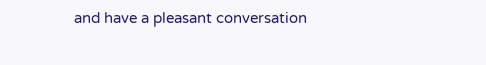and have a pleasant conversation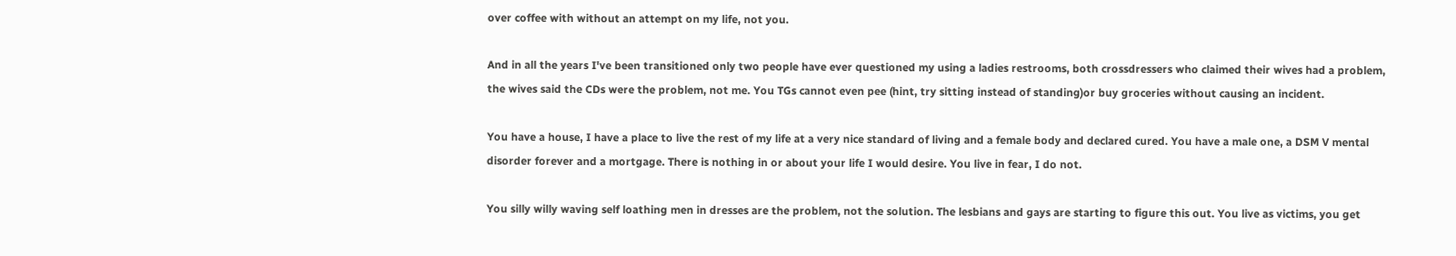over coffee with without an attempt on my life, not you.

And in all the years I've been transitioned only two people have ever questioned my using a ladies restrooms, both crossdressers who claimed their wives had a problem, the wives said the CDs were the problem, not me. You TGs cannot even pee (hint, try sitting instead of standing)or buy groceries without causing an incident.

You have a house, I have a place to live the rest of my life at a very nice standard of living and a female body and declared cured. You have a male one, a DSM V mental disorder forever and a mortgage. There is nothing in or about your life I would desire. You live in fear, I do not.

You silly willy waving self loathing men in dresses are the problem, not the solution. The lesbians and gays are starting to figure this out. You live as victims, you get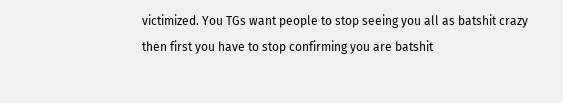victimized. You TGs want people to stop seeing you all as batshit crazy then first you have to stop confirming you are batshit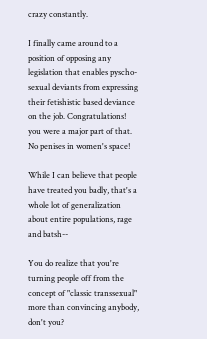crazy constantly.

I finally came around to a position of opposing any legislation that enables pyscho-sexual deviants from expressing their fetishistic based deviance on the job. Congratulations! you were a major part of that. No penises in women's space!

While I can believe that people have treated you badly, that's a whole lot of generalization about entire populations, rage and batsh--

You do realize that you're turning people off from the concept of "classic transsexual" more than convincing anybody, don't you?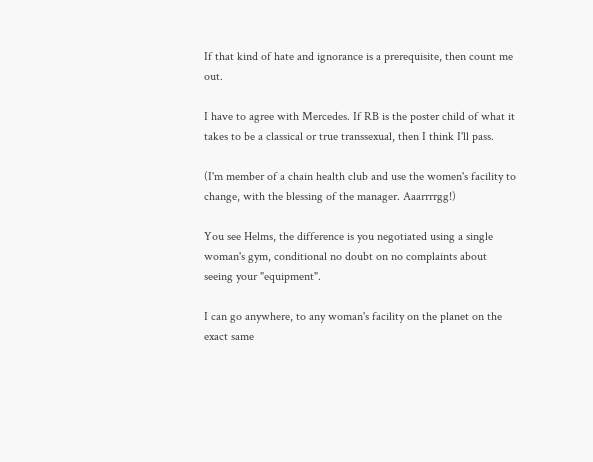If that kind of hate and ignorance is a prerequisite, then count me out.

I have to agree with Mercedes. If RB is the poster child of what it takes to be a classical or true transsexual, then I think I'll pass.

(I'm member of a chain health club and use the women's facility to change, with the blessing of the manager. Aaarrrrgg!)

You see Helms, the difference is you negotiated using a single woman's gym, conditional no doubt on no complaints about seeing your "equipment".

I can go anywhere, to any woman's facility on the planet on the exact same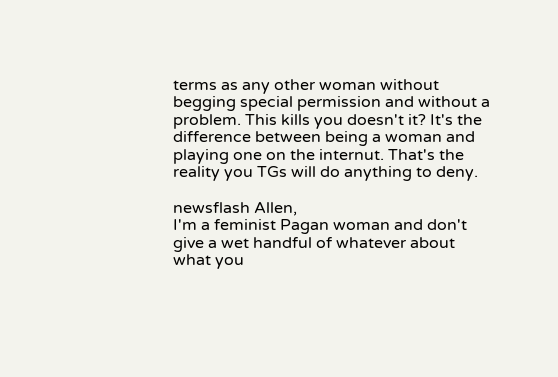terms as any other woman without begging special permission and without a problem. This kills you doesn't it? It's the difference between being a woman and playing one on the internut. That's the reality you TGs will do anything to deny.

newsflash Allen,
I'm a feminist Pagan woman and don't give a wet handful of whatever about what you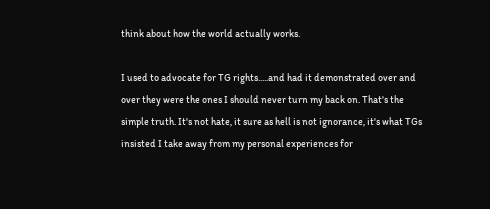think about how the world actually works.

I used to advocate for TG rights.....and had it demonstrated over and over they were the ones I should never turn my back on. That's the simple truth. It's not hate, it sure as hell is not ignorance, it's what TGs insisted I take away from my personal experiences for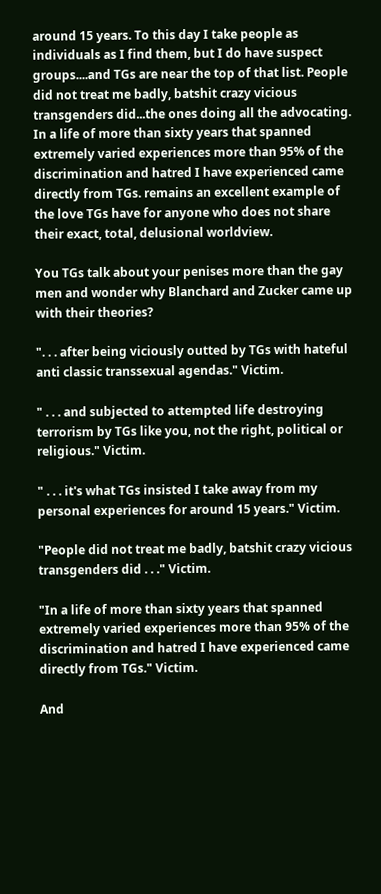around 15 years. To this day I take people as individuals as I find them, but I do have suspect groups....and TGs are near the top of that list. People did not treat me badly, batshit crazy vicious transgenders did...the ones doing all the advocating. In a life of more than sixty years that spanned extremely varied experiences more than 95% of the discrimination and hatred I have experienced came directly from TGs. remains an excellent example of the love TGs have for anyone who does not share their exact, total, delusional worldview.

You TGs talk about your penises more than the gay men and wonder why Blanchard and Zucker came up with their theories?

". . . after being viciously outted by TGs with hateful anti classic transsexual agendas." Victim.

" . . . and subjected to attempted life destroying terrorism by TGs like you, not the right, political or religious." Victim.

" . . . it's what TGs insisted I take away from my personal experiences for around 15 years." Victim.

"People did not treat me badly, batshit crazy vicious transgenders did . . ." Victim.

"In a life of more than sixty years that spanned extremely varied experiences more than 95% of the discrimination and hatred I have experienced came directly from TGs." Victim.

And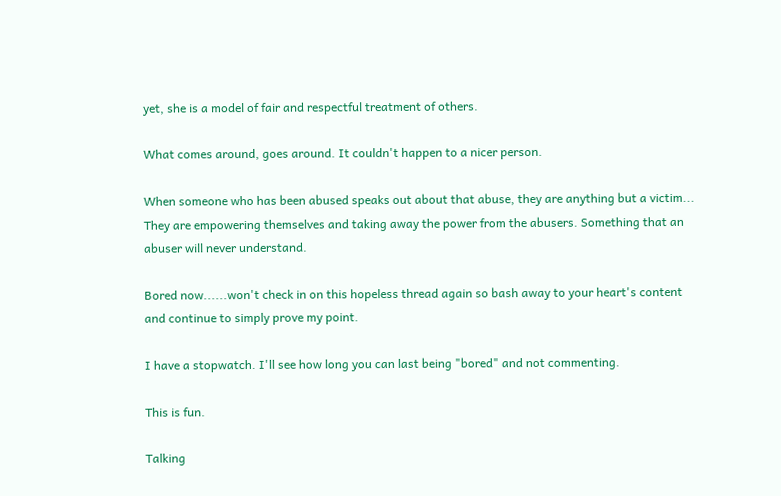yet, she is a model of fair and respectful treatment of others.

What comes around, goes around. It couldn't happen to a nicer person.

When someone who has been abused speaks out about that abuse, they are anything but a victim...
They are empowering themselves and taking away the power from the abusers. Something that an abuser will never understand.

Bored now......won't check in on this hopeless thread again so bash away to your heart's content and continue to simply prove my point.

I have a stopwatch. I'll see how long you can last being "bored" and not commenting.

This is fun.

Talking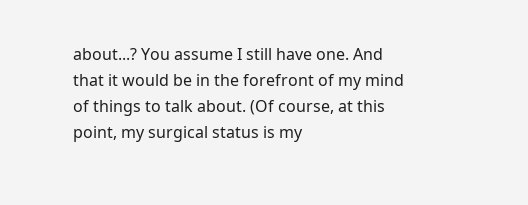about...? You assume I still have one. And that it would be in the forefront of my mind of things to talk about. (Of course, at this point, my surgical status is my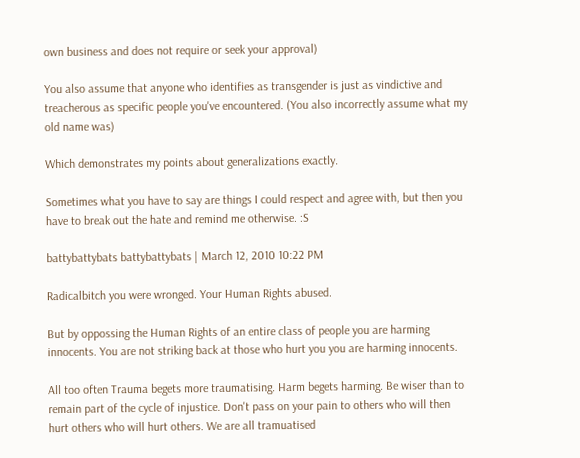own business and does not require or seek your approval)

You also assume that anyone who identifies as transgender is just as vindictive and treacherous as specific people you've encountered. (You also incorrectly assume what my old name was)

Which demonstrates my points about generalizations exactly.

Sometimes what you have to say are things I could respect and agree with, but then you have to break out the hate and remind me otherwise. :S

battybattybats battybattybats | March 12, 2010 10:22 PM

Radicalbitch you were wronged. Your Human Rights abused.

But by oppossing the Human Rights of an entire class of people you are harming innocents. You are not striking back at those who hurt you you are harming innocents.

All too often Trauma begets more traumatising. Harm begets harming. Be wiser than to remain part of the cycle of injustice. Don't pass on your pain to others who will then hurt others who will hurt others. We are all tramuatised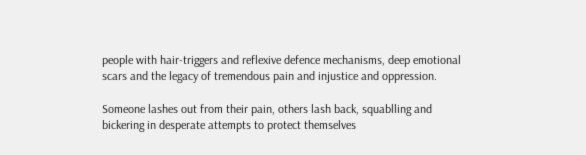people with hair-triggers and reflexive defence mechanisms, deep emotional scars and the legacy of tremendous pain and injustice and oppression.

Someone lashes out from their pain, others lash back, squablling and bickering in desperate attempts to protect themselves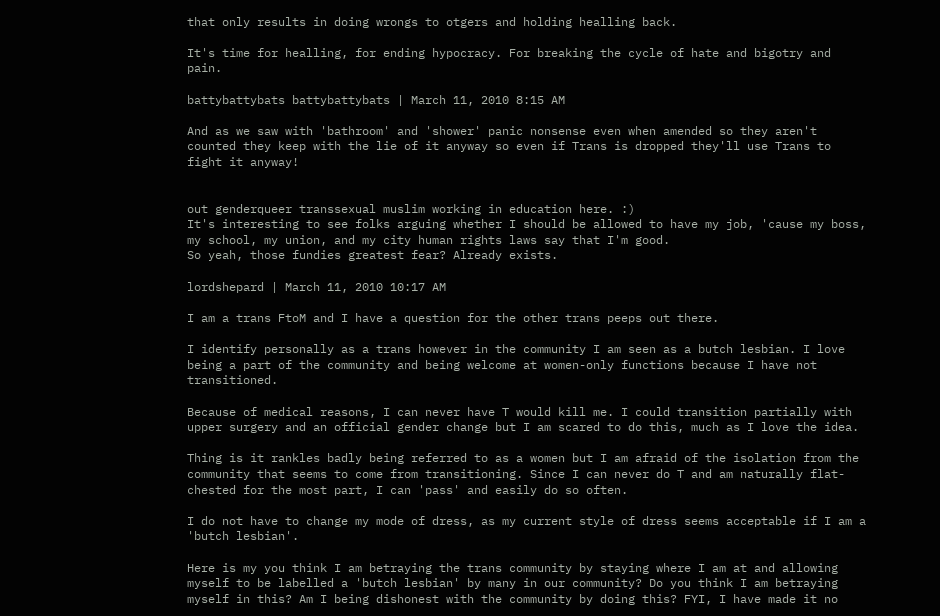that only results in doing wrongs to otgers and holding healling back.

It's time for healling, for ending hypocracy. For breaking the cycle of hate and bigotry and pain.

battybattybats battybattybats | March 11, 2010 8:15 AM

And as we saw with 'bathroom' and 'shower' panic nonsense even when amended so they aren't counted they keep with the lie of it anyway so even if Trans is dropped they'll use Trans to fight it anyway!


out genderqueer transsexual muslim working in education here. :)
It's interesting to see folks arguing whether I should be allowed to have my job, 'cause my boss, my school, my union, and my city human rights laws say that I'm good.
So yeah, those fundies greatest fear? Already exists.

lordshepard | March 11, 2010 10:17 AM

I am a trans FtoM and I have a question for the other trans peeps out there.

I identify personally as a trans however in the community I am seen as a butch lesbian. I love being a part of the community and being welcome at women-only functions because I have not transitioned.

Because of medical reasons, I can never have T would kill me. I could transition partially with upper surgery and an official gender change but I am scared to do this, much as I love the idea.

Thing is it rankles badly being referred to as a women but I am afraid of the isolation from the community that seems to come from transitioning. Since I can never do T and am naturally flat-chested for the most part, I can 'pass' and easily do so often.

I do not have to change my mode of dress, as my current style of dress seems acceptable if I am a 'butch lesbian'.

Here is my you think I am betraying the trans community by staying where I am at and allowing myself to be labelled a 'butch lesbian' by many in our community? Do you think I am betraying myself in this? Am I being dishonest with the community by doing this? FYI, I have made it no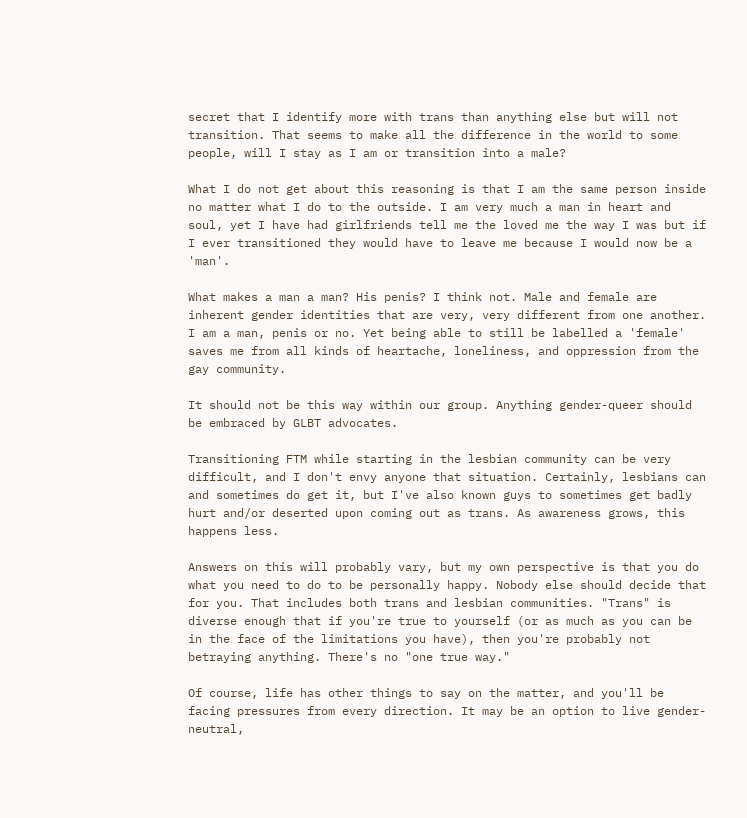secret that I identify more with trans than anything else but will not transition. That seems to make all the difference in the world to some people, will I stay as I am or transition into a male?

What I do not get about this reasoning is that I am the same person inside no matter what I do to the outside. I am very much a man in heart and soul, yet I have had girlfriends tell me the loved me the way I was but if I ever transitioned they would have to leave me because I would now be a 'man'.

What makes a man a man? His penis? I think not. Male and female are inherent gender identities that are very, very different from one another. I am a man, penis or no. Yet being able to still be labelled a 'female' saves me from all kinds of heartache, loneliness, and oppression from the gay community.

It should not be this way within our group. Anything gender-queer should be embraced by GLBT advocates.

Transitioning FTM while starting in the lesbian community can be very difficult, and I don't envy anyone that situation. Certainly, lesbians can and sometimes do get it, but I've also known guys to sometimes get badly hurt and/or deserted upon coming out as trans. As awareness grows, this happens less.

Answers on this will probably vary, but my own perspective is that you do what you need to do to be personally happy. Nobody else should decide that for you. That includes both trans and lesbian communities. "Trans" is diverse enough that if you're true to yourself (or as much as you can be in the face of the limitations you have), then you're probably not betraying anything. There's no "one true way."

Of course, life has other things to say on the matter, and you'll be facing pressures from every direction. It may be an option to live gender-neutral,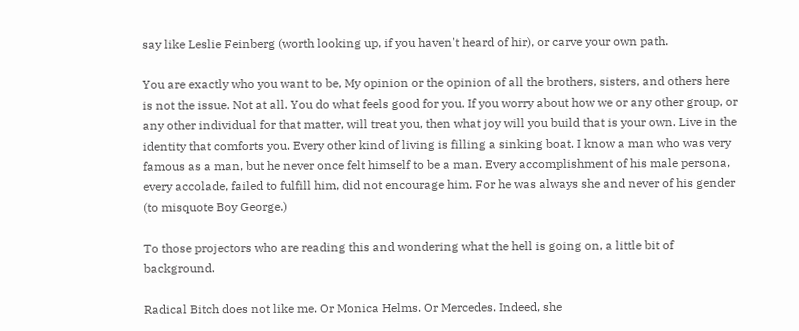say like Leslie Feinberg (worth looking up, if you haven't heard of hir), or carve your own path.

You are exactly who you want to be, My opinion or the opinion of all the brothers, sisters, and others here is not the issue. Not at all. You do what feels good for you. If you worry about how we or any other group, or any other individual for that matter, will treat you, then what joy will you build that is your own. Live in the identity that comforts you. Every other kind of living is filling a sinking boat. I know a man who was very famous as a man, but he never once felt himself to be a man. Every accomplishment of his male persona, every accolade, failed to fulfill him, did not encourage him. For he was always she and never of his gender (to misquote Boy George.)

To those projectors who are reading this and wondering what the hell is going on, a little bit of background.

Radical Bitch does not like me. Or Monica Helms. Or Mercedes. Indeed, she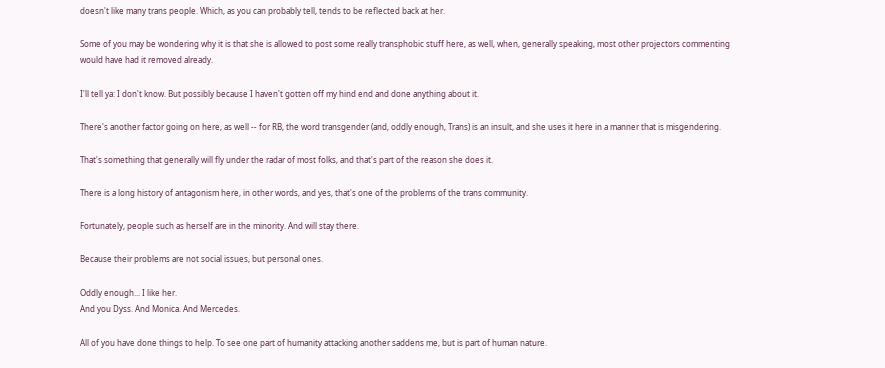doesn't like many trans people. Which, as you can probably tell, tends to be reflected back at her.

Some of you may be wondering why it is that she is allowed to post some really transphobic stuff here, as well, when, generally speaking, most other projectors commenting would have had it removed already.

I'll tell ya: I don't know. But possibly because I haven't gotten off my hind end and done anything about it.

There's another factor going on here, as well -- for RB, the word transgender (and, oddly enough, Trans) is an insult, and she uses it here in a manner that is misgendering.

That's something that generally will fly under the radar of most folks, and that's part of the reason she does it.

There is a long history of antagonism here, in other words, and yes, that's one of the problems of the trans community.

Fortunately, people such as herself are in the minority. And will stay there.

Because their problems are not social issues, but personal ones.

Oddly enough... I like her.
And you Dyss. And Monica. And Mercedes.

All of you have done things to help. To see one part of humanity attacking another saddens me, but is part of human nature.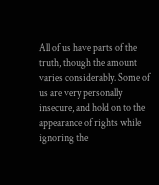All of us have parts of the truth, though the amount varies considerably. Some of us are very personally insecure, and hold on to the appearance of rights while ignoring the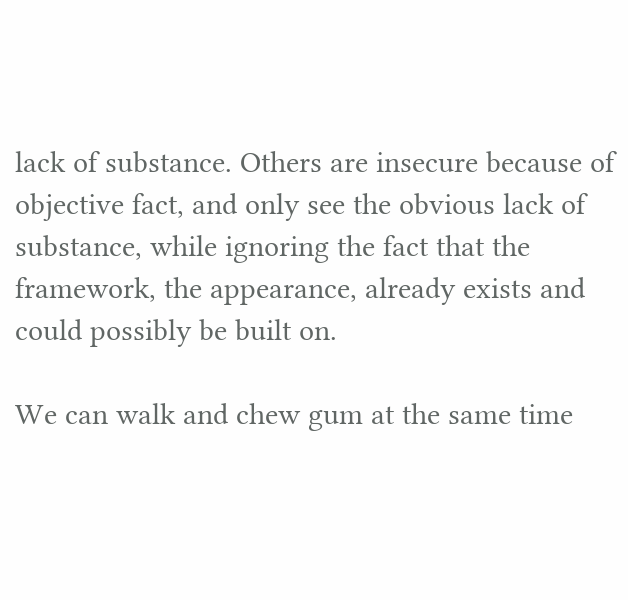lack of substance. Others are insecure because of objective fact, and only see the obvious lack of substance, while ignoring the fact that the framework, the appearance, already exists and could possibly be built on.

We can walk and chew gum at the same time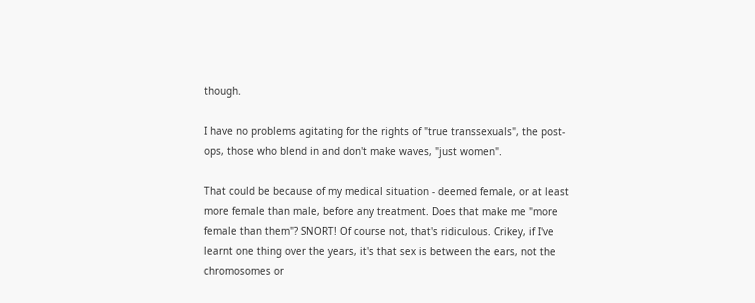though.

I have no problems agitating for the rights of "true transsexuals", the post-ops, those who blend in and don't make waves, "just women".

That could be because of my medical situation - deemed female, or at least more female than male, before any treatment. Does that make me "more female than them"? SNORT! Of course not, that's ridiculous. Crikey, if I've learnt one thing over the years, it's that sex is between the ears, not the chromosomes or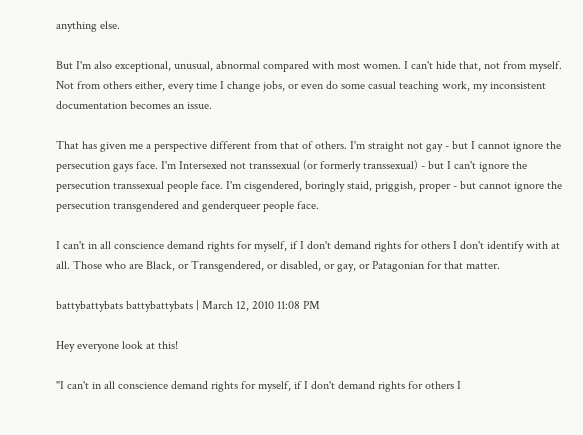anything else.

But I'm also exceptional, unusual, abnormal compared with most women. I can't hide that, not from myself. Not from others either, every time I change jobs, or even do some casual teaching work, my inconsistent documentation becomes an issue.

That has given me a perspective different from that of others. I'm straight not gay - but I cannot ignore the persecution gays face. I'm Intersexed not transsexual (or formerly transsexual) - but I can't ignore the persecution transsexual people face. I'm cisgendered, boringly staid, priggish, proper - but cannot ignore the persecution transgendered and genderqueer people face.

I can't in all conscience demand rights for myself, if I don't demand rights for others I don't identify with at all. Those who are Black, or Transgendered, or disabled, or gay, or Patagonian for that matter.

battybattybats battybattybats | March 12, 2010 11:08 PM

Hey everyone look at this!

"I can't in all conscience demand rights for myself, if I don't demand rights for others I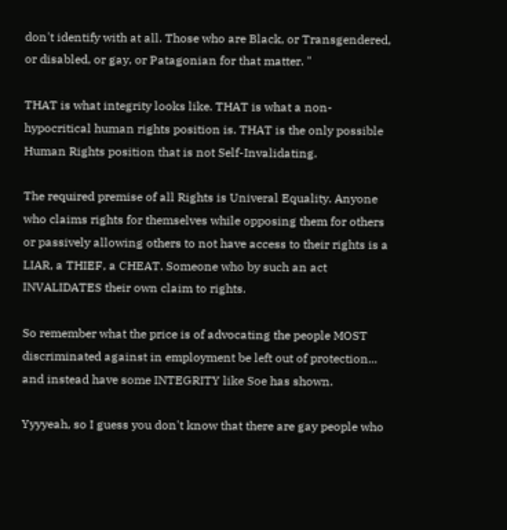don't identify with at all. Those who are Black, or Transgendered, or disabled, or gay, or Patagonian for that matter. "

THAT is what integrity looks like. THAT is what a non-hypocritical human rights position is. THAT is the only possible Human Rights position that is not Self-Invalidating.

The required premise of all Rights is Univeral Equality. Anyone who claims rights for themselves while opposing them for others or passively allowing others to not have access to their rights is a LIAR, a THIEF, a CHEAT. Someone who by such an act INVALIDATES their own claim to rights.

So remember what the price is of advocating the people MOST discriminated against in employment be left out of protection... and instead have some INTEGRITY like Soe has shown.

Yyyyeah, so I guess you don't know that there are gay people who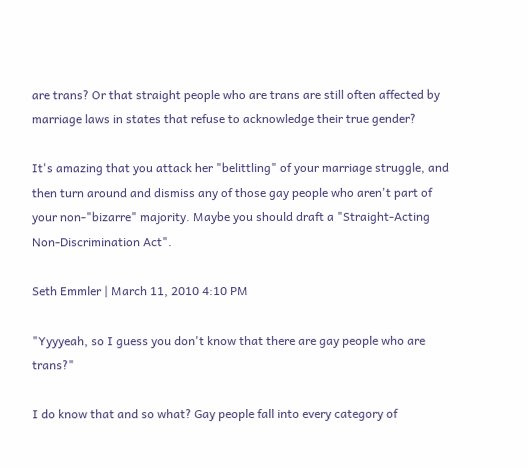are trans? Or that straight people who are trans are still often affected by marriage laws in states that refuse to acknowledge their true gender?

It's amazing that you attack her "belittling" of your marriage struggle, and then turn around and dismiss any of those gay people who aren't part of your non-"bizarre" majority. Maybe you should draft a "Straight-Acting Non-Discrimination Act".

Seth Emmler | March 11, 2010 4:10 PM

"Yyyyeah, so I guess you don't know that there are gay people who are trans?"

I do know that and so what? Gay people fall into every category of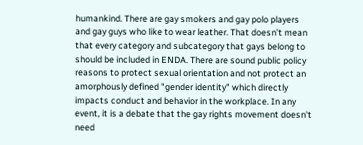humankind. There are gay smokers and gay polo players and gay guys who like to wear leather. That doesn't mean that every category and subcategory that gays belong to should be included in ENDA. There are sound public policy reasons to protect sexual orientation and not protect an amorphously defined "gender identity" which directly impacts conduct and behavior in the workplace. In any event, it is a debate that the gay rights movement doesn't need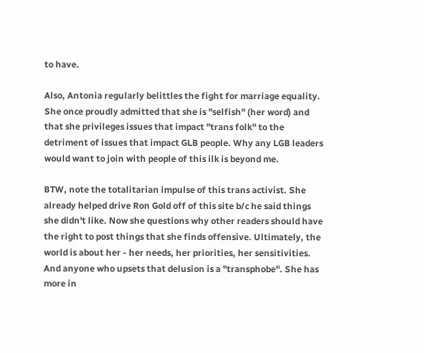to have.

Also, Antonia regularly belittles the fight for marriage equality. She once proudly admitted that she is "selfish" (her word) and that she privileges issues that impact "trans folk" to the detriment of issues that impact GLB people. Why any LGB leaders would want to join with people of this ilk is beyond me.

BTW, note the totalitarian impulse of this trans activist. She already helped drive Ron Gold off of this site b/c he said things she didn't like. Now she questions why other readers should have the right to post things that she finds offensive. Ultimately, the world is about her - her needs, her priorities, her sensitivities. And anyone who upsets that delusion is a "transphobe". She has more in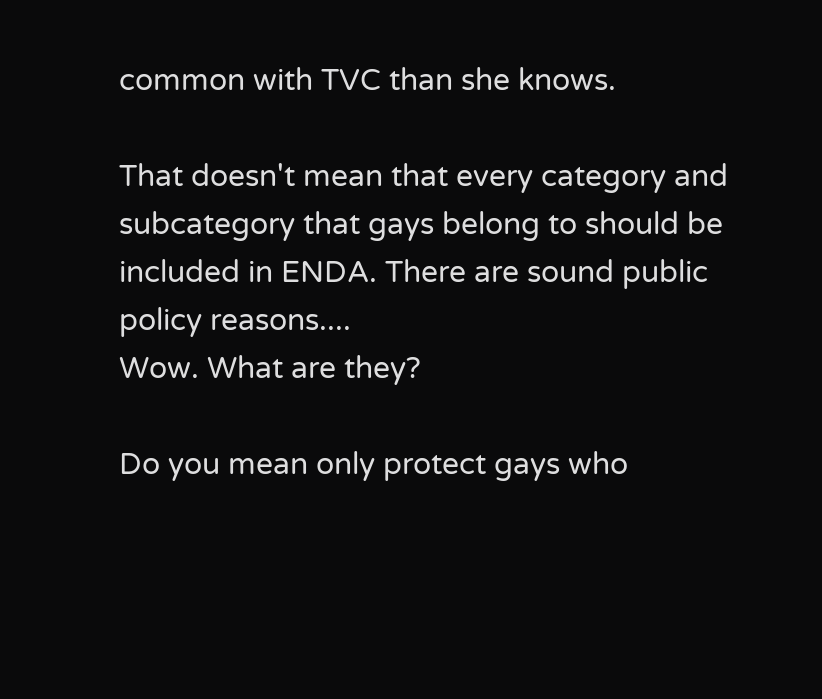common with TVC than she knows.

That doesn't mean that every category and subcategory that gays belong to should be included in ENDA. There are sound public policy reasons....
Wow. What are they?

Do you mean only protect gays who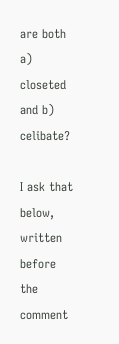are both a) closeted and b) celibate?

I ask that below, written before the comment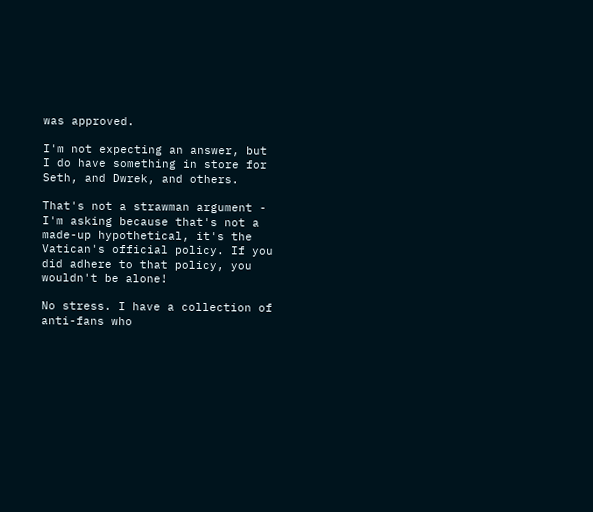was approved.

I'm not expecting an answer, but I do have something in store for Seth, and Dwrek, and others.

That's not a strawman argument - I'm asking because that's not a made-up hypothetical, it's the Vatican's official policy. If you did adhere to that policy, you wouldn't be alone!

No stress. I have a collection of anti-fans who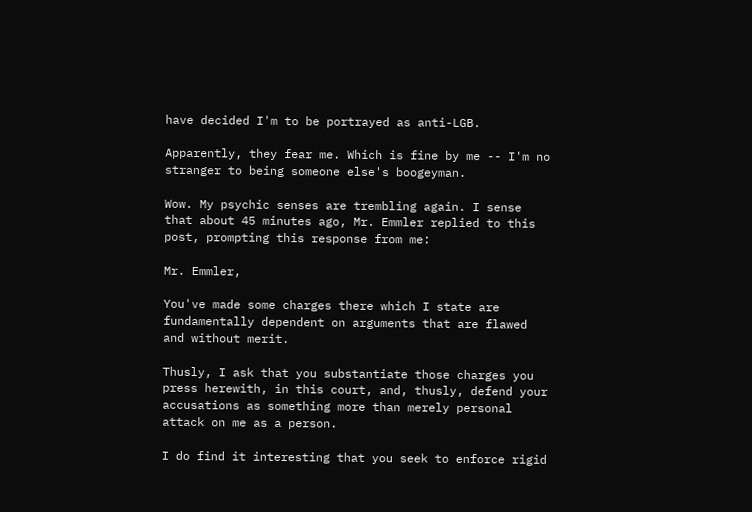have decided I'm to be portrayed as anti-LGB.

Apparently, they fear me. Which is fine by me -- I'm no stranger to being someone else's boogeyman.

Wow. My psychic senses are trembling again. I sense that about 45 minutes ago, Mr. Emmler replied to this post, prompting this response from me:

Mr. Emmler,

You've made some charges there which I state are fundamentally dependent on arguments that are flawed and without merit.

Thusly, I ask that you substantiate those charges you press herewith, in this court, and, thusly, defend your accusations as something more than merely personal attack on me as a person.

I do find it interesting that you seek to enforce rigid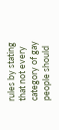rules by stating that not every category of gay people should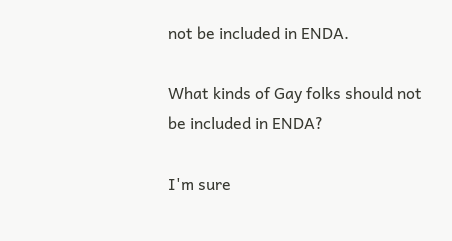not be included in ENDA.

What kinds of Gay folks should not be included in ENDA?

I'm sure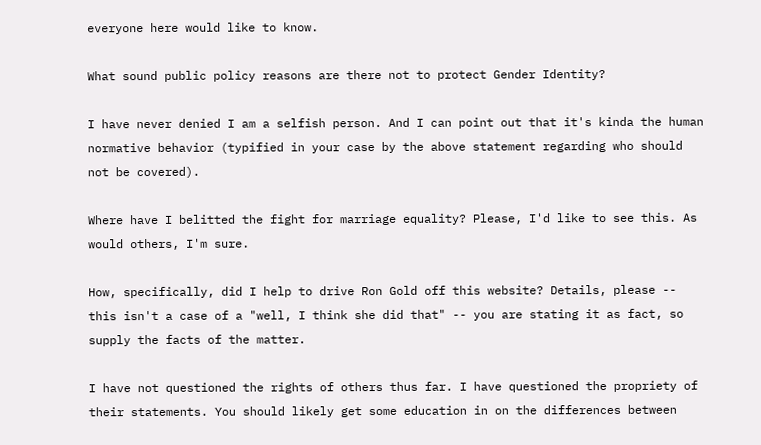everyone here would like to know.

What sound public policy reasons are there not to protect Gender Identity?

I have never denied I am a selfish person. And I can point out that it's kinda the human normative behavior (typified in your case by the above statement regarding who should not be covered).

Where have I belitted the fight for marriage equality? Please, I'd like to see this. As would others, I'm sure.

How, specifically, did I help to drive Ron Gold off this website? Details, please -- this isn't a case of a "well, I think she did that" -- you are stating it as fact, so supply the facts of the matter.

I have not questioned the rights of others thus far. I have questioned the propriety of their statements. You should likely get some education in on the differences between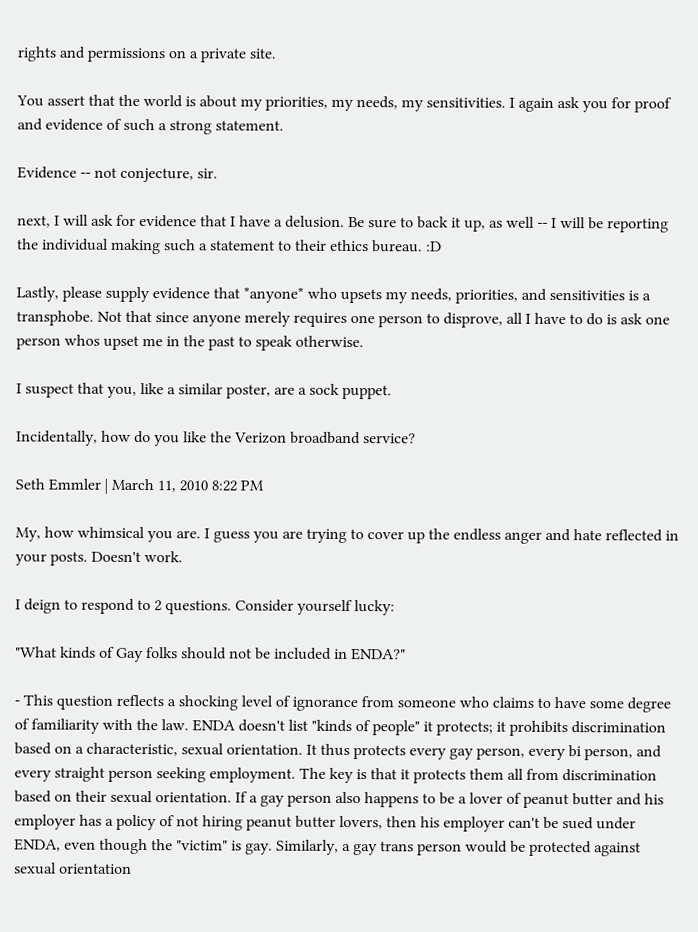rights and permissions on a private site.

You assert that the world is about my priorities, my needs, my sensitivities. I again ask you for proof and evidence of such a strong statement.

Evidence -- not conjecture, sir.

next, I will ask for evidence that I have a delusion. Be sure to back it up, as well -- I will be reporting the individual making such a statement to their ethics bureau. :D

Lastly, please supply evidence that *anyone* who upsets my needs, priorities, and sensitivities is a transphobe. Not that since anyone merely requires one person to disprove, all I have to do is ask one person whos upset me in the past to speak otherwise.

I suspect that you, like a similar poster, are a sock puppet.

Incidentally, how do you like the Verizon broadband service?

Seth Emmler | March 11, 2010 8:22 PM

My, how whimsical you are. I guess you are trying to cover up the endless anger and hate reflected in your posts. Doesn't work.

I deign to respond to 2 questions. Consider yourself lucky:

"What kinds of Gay folks should not be included in ENDA?"

- This question reflects a shocking level of ignorance from someone who claims to have some degree of familiarity with the law. ENDA doesn't list "kinds of people" it protects; it prohibits discrimination based on a characteristic, sexual orientation. It thus protects every gay person, every bi person, and every straight person seeking employment. The key is that it protects them all from discrimination based on their sexual orientation. If a gay person also happens to be a lover of peanut butter and his employer has a policy of not hiring peanut butter lovers, then his employer can't be sued under ENDA, even though the "victim" is gay. Similarly, a gay trans person would be protected against sexual orientation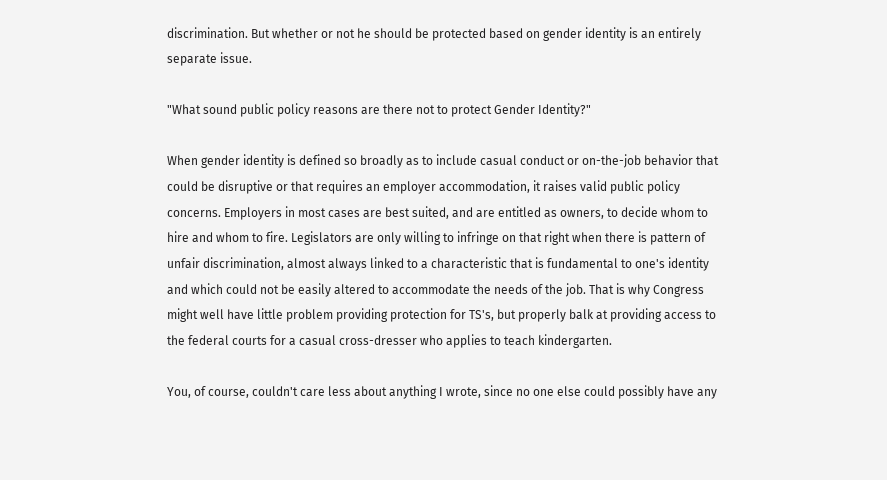discrimination. But whether or not he should be protected based on gender identity is an entirely separate issue.

"What sound public policy reasons are there not to protect Gender Identity?"

When gender identity is defined so broadly as to include casual conduct or on-the-job behavior that could be disruptive or that requires an employer accommodation, it raises valid public policy concerns. Employers in most cases are best suited, and are entitled as owners, to decide whom to hire and whom to fire. Legislators are only willing to infringe on that right when there is pattern of unfair discrimination, almost always linked to a characteristic that is fundamental to one's identity and which could not be easily altered to accommodate the needs of the job. That is why Congress might well have little problem providing protection for TS's, but properly balk at providing access to the federal courts for a casual cross-dresser who applies to teach kindergarten.

You, of course, couldn't care less about anything I wrote, since no one else could possibly have any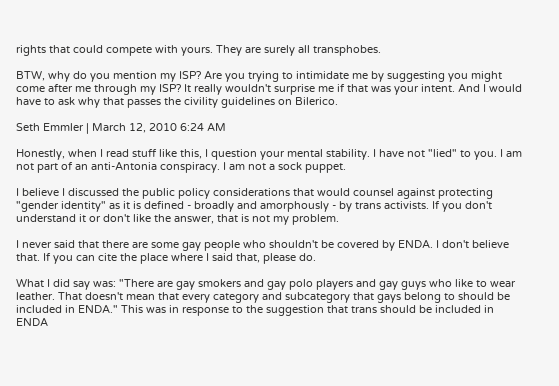rights that could compete with yours. They are surely all transphobes.

BTW, why do you mention my ISP? Are you trying to intimidate me by suggesting you might come after me through my ISP? It really wouldn't surprise me if that was your intent. And I would have to ask why that passes the civility guidelines on Bilerico.

Seth Emmler | March 12, 2010 6:24 AM

Honestly, when I read stuff like this, I question your mental stability. I have not "lied" to you. I am not part of an anti-Antonia conspiracy. I am not a sock puppet.

I believe I discussed the public policy considerations that would counsel against protecting "gender identity" as it is defined - broadly and amorphously - by trans activists. If you don't understand it or don't like the answer, that is not my problem.

I never said that there are some gay people who shouldn't be covered by ENDA. I don't believe that. If you can cite the place where I said that, please do.

What I did say was: "There are gay smokers and gay polo players and gay guys who like to wear leather. That doesn't mean that every category and subcategory that gays belong to should be included in ENDA." This was in response to the suggestion that trans should be included in ENDA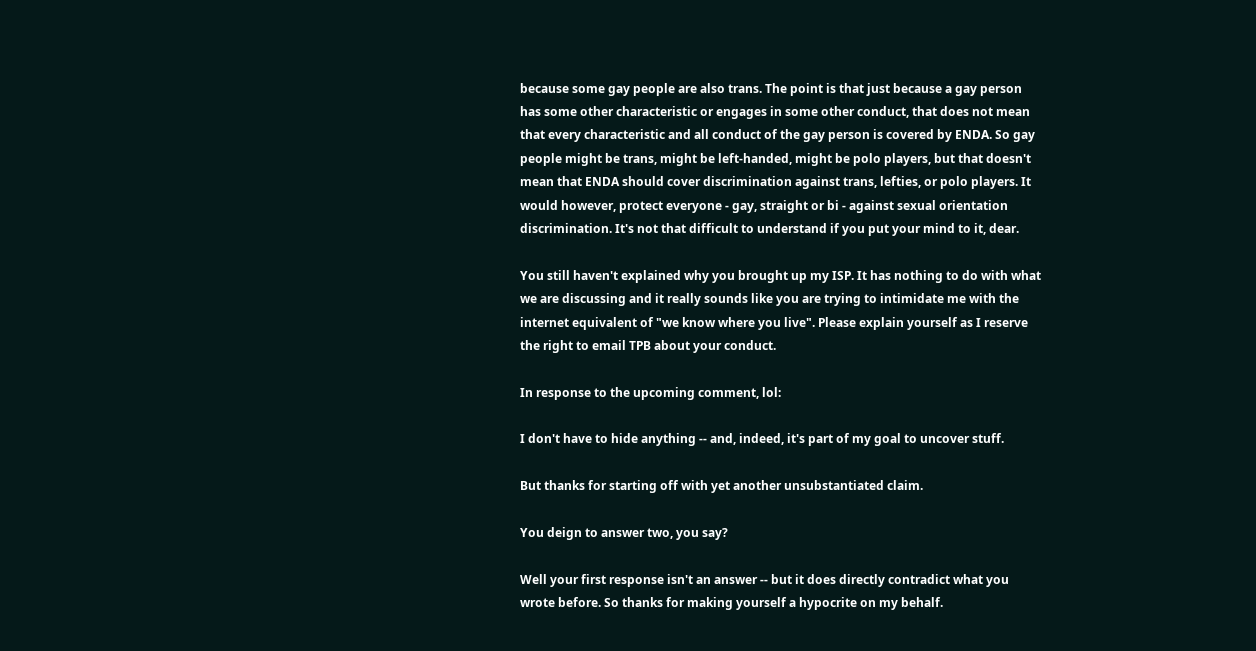because some gay people are also trans. The point is that just because a gay person has some other characteristic or engages in some other conduct, that does not mean that every characteristic and all conduct of the gay person is covered by ENDA. So gay people might be trans, might be left-handed, might be polo players, but that doesn't mean that ENDA should cover discrimination against trans, lefties, or polo players. It would however, protect everyone - gay, straight or bi - against sexual orientation discrimination. It's not that difficult to understand if you put your mind to it, dear.

You still haven't explained why you brought up my ISP. It has nothing to do with what we are discussing and it really sounds like you are trying to intimidate me with the internet equivalent of "we know where you live". Please explain yourself as I reserve the right to email TPB about your conduct.

In response to the upcoming comment, lol:

I don't have to hide anything -- and, indeed, it's part of my goal to uncover stuff.

But thanks for starting off with yet another unsubstantiated claim.

You deign to answer two, you say?

Well your first response isn't an answer -- but it does directly contradict what you wrote before. So thanks for making yourself a hypocrite on my behalf.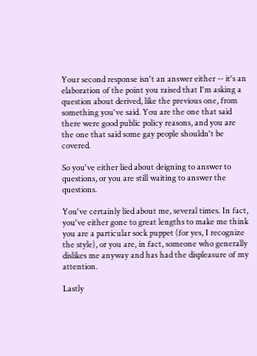Your second response isn't an answer either -- it's an elaboration of the point you raised that I'm asking a question about derived, like the previous one, from something you've said. You are the one that said there were good public policy reasons, and you are the one that said some gay people shouldn't be covered.

So you've either lied about deigning to answer to questions, or you are still waiting to answer the questions.

You've certainly lied about me, several times. In fact, you've either gone to great lengths to make me think you are a particular sock puppet (for yes, I recognize the style), or you are, in fact, someone who generally dislikes me anyway and has had the displeasure of my attention.

Lastly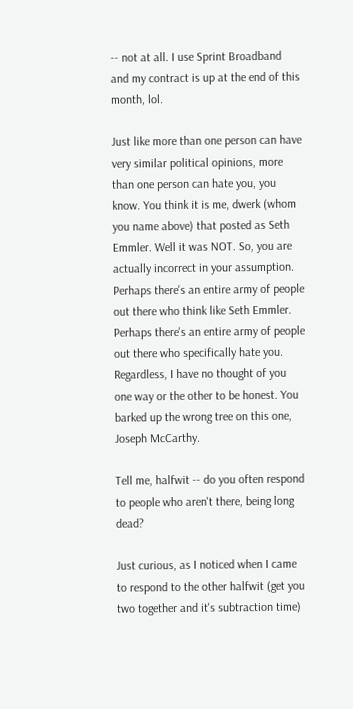-- not at all. I use Sprint Broadband and my contract is up at the end of this month, lol.

Just like more than one person can have very similar political opinions, more than one person can hate you, you know. You think it is me, dwerk (whom you name above) that posted as Seth Emmler. Well it was NOT. So, you are actually incorrect in your assumption. Perhaps there's an entire army of people out there who think like Seth Emmler. Perhaps there's an entire army of people out there who specifically hate you. Regardless, I have no thought of you one way or the other to be honest. You barked up the wrong tree on this one, Joseph McCarthy.

Tell me, halfwit -- do you often respond to people who aren't there, being long dead?

Just curious, as I noticed when I came to respond to the other halfwit (get you two together and it's subtraction time)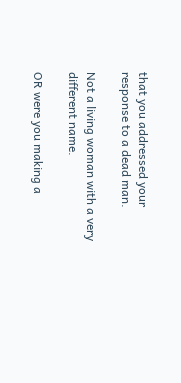that you addressed your response to a dead man.

Not a living woman with a very different name.

OR were you making a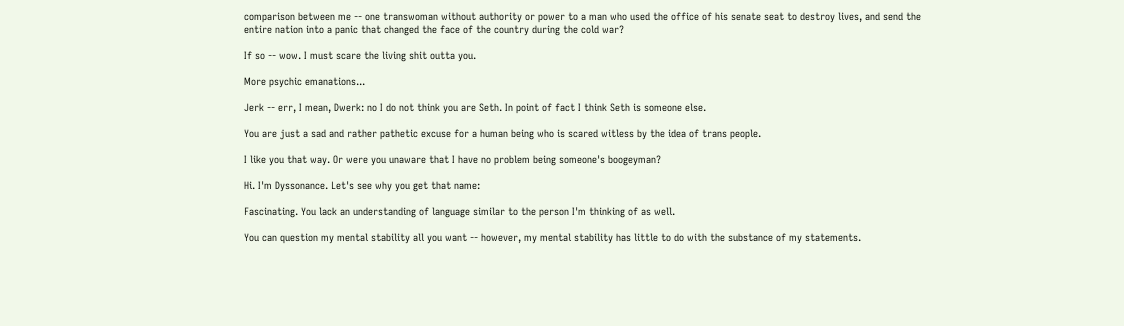comparison between me -- one transwoman without authority or power to a man who used the office of his senate seat to destroy lives, and send the entire nation into a panic that changed the face of the country during the cold war?

If so -- wow. I must scare the living shit outta you.

More psychic emanations...

Jerk -- err, I mean, Dwerk: no I do not think you are Seth. In point of fact I think Seth is someone else.

You are just a sad and rather pathetic excuse for a human being who is scared witless by the idea of trans people.

I like you that way. Or were you unaware that I have no problem being someone's boogeyman?

Hi. I'm Dyssonance. Let's see why you get that name:

Fascinating. You lack an understanding of language similar to the person I'm thinking of as well.

You can question my mental stability all you want -- however, my mental stability has little to do with the substance of my statements.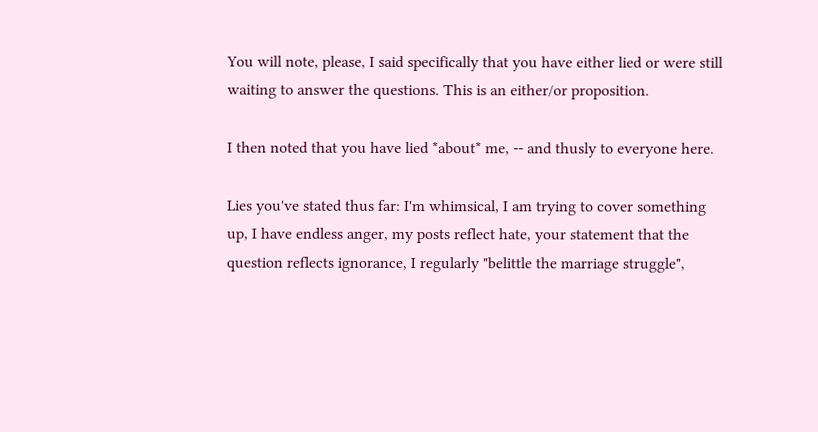You will note, please, I said specifically that you have either lied or were still waiting to answer the questions. This is an either/or proposition.

I then noted that you have lied *about* me, -- and thusly to everyone here.

Lies you've stated thus far: I'm whimsical, I am trying to cover something up, I have endless anger, my posts reflect hate, your statement that the question reflects ignorance, I regularly "belittle the marriage struggle",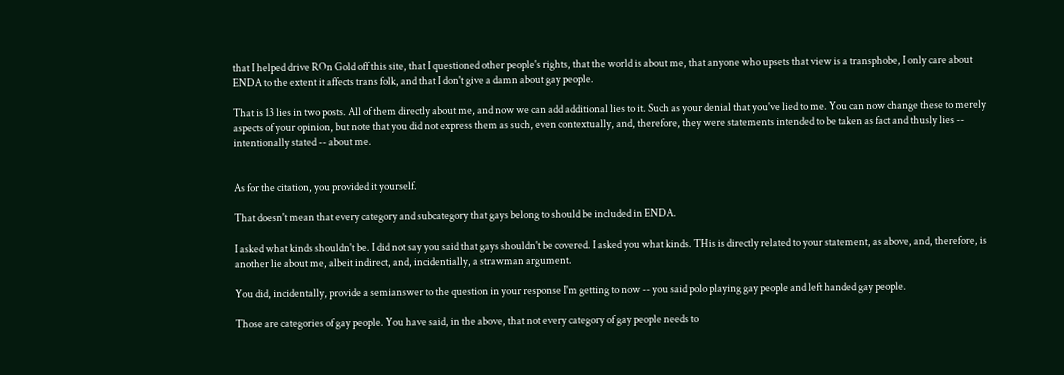that I helped drive ROn Gold off this site, that I questioned other people's rights, that the world is about me, that anyone who upsets that view is a transphobe, I only care about ENDA to the extent it affects trans folk, and that I don't give a damn about gay people.

That is 13 lies in two posts. All of them directly about me, and now we can add additional lies to it. Such as your denial that you've lied to me. You can now change these to merely aspects of your opinion, but note that you did not express them as such, even contextually, and, therefore, they were statements intended to be taken as fact and thusly lies -- intentionally stated -- about me.


As for the citation, you provided it yourself.

That doesn't mean that every category and subcategory that gays belong to should be included in ENDA.

I asked what kinds shouldn't be. I did not say you said that gays shouldn't be covered. I asked you what kinds. THis is directly related to your statement, as above, and, therefore, is another lie about me, albeit indirect, and, incidentially, a strawman argument.

You did, incidentally, provide a semianswer to the question in your response I'm getting to now -- you said polo playing gay people and left handed gay people.

Those are categories of gay people. You have said, in the above, that not every category of gay people needs to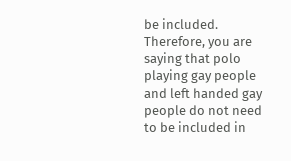be included. Therefore, you are saying that polo playing gay people and left handed gay people do not need to be included in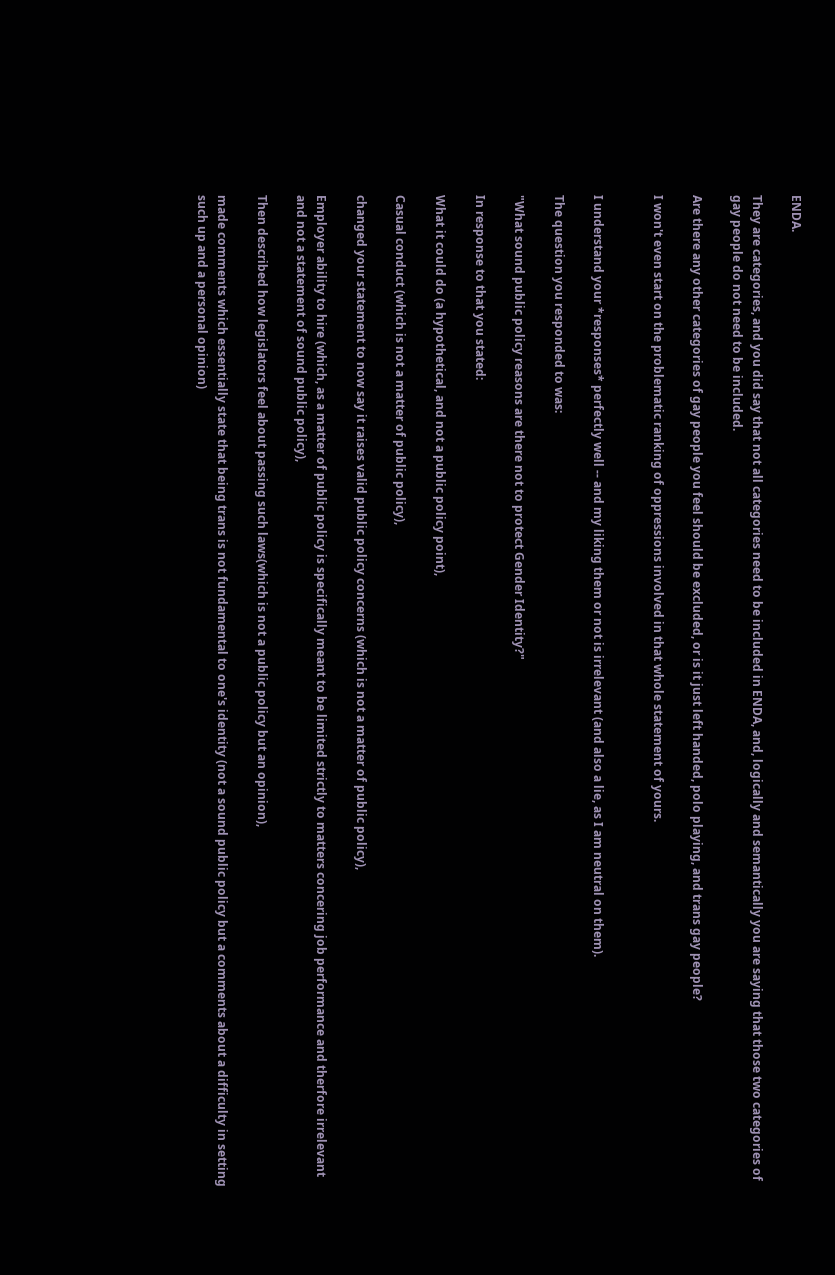ENDA.

They are categories, and you did say that not all categories need to be included in ENDA, and, logically and semantically you are saying that those two categories of gay people do not need to be included.

Are there any other categories of gay people you feel should be excluded, or is it just left handed, polo playing, and trans gay people?

I won't even start on the problematic ranking of oppressions involved in that whole statement of yours.


I understand your *responses* perfectly well -- and my liking them or not is irrelevant (and also a lie, as I am neutral on them).

The question you responded to was:

"What sound public policy reasons are there not to protect Gender Identity?"

In response to that you stated:

What it could do (a hypothetical, and not a public policy point),

Casual conduct (which is not a matter of public policy),

changed your statement to now say it raises valid public policy concerns (which is not a matter of public policy),

Employer ability to hire (which, as a matter of public policy is specifically meant to be limited strictly to matters concering job performance and therfore irrelevant and not a statement of sound public policy),

Then described how legislators feel about passing such laws(which is not a public policy but an opinion),

made comments which essentially state that being trans is not fundamental to one's identity (not a sound public policy but a comments about a difficulty in setting such up and a personal opinion)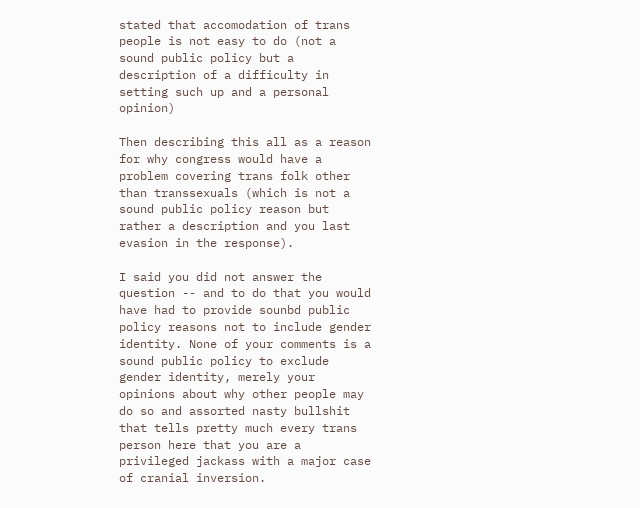stated that accomodation of trans people is not easy to do (not a sound public policy but a description of a difficulty in setting such up and a personal opinion)

Then describing this all as a reason for why congress would have a problem covering trans folk other than transsexuals (which is not a sound public policy reason but rather a description and you last evasion in the response).

I said you did not answer the question -- and to do that you would have had to provide sounbd public policy reasons not to include gender identity. None of your comments is a sound public policy to exclude gender identity, merely your opinions about why other people may do so and assorted nasty bullshit that tells pretty much every trans person here that you are a privileged jackass with a major case of cranial inversion.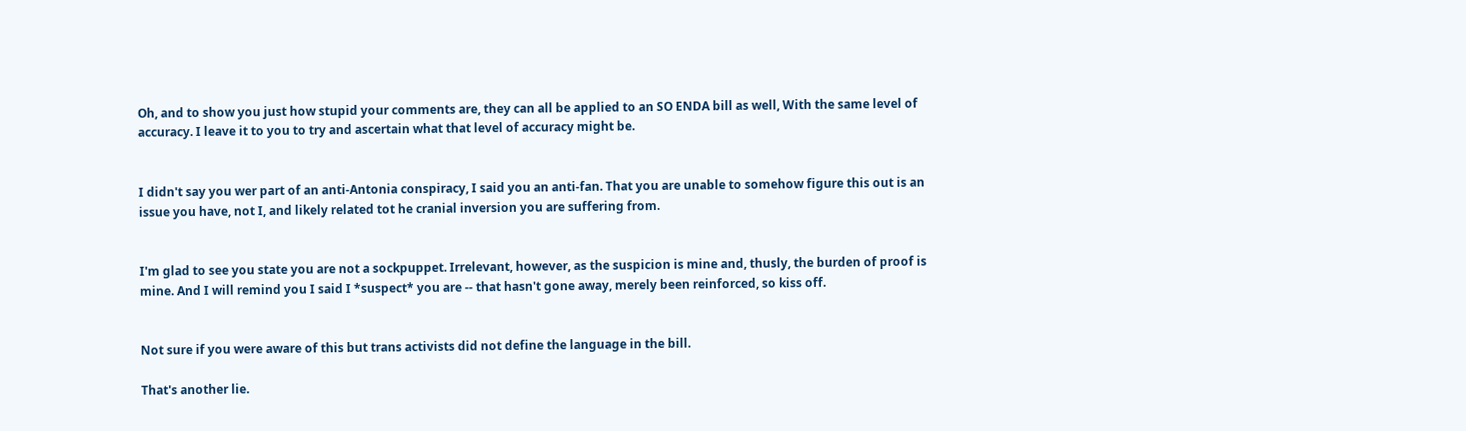Oh, and to show you just how stupid your comments are, they can all be applied to an SO ENDA bill as well, With the same level of accuracy. I leave it to you to try and ascertain what that level of accuracy might be.


I didn't say you wer part of an anti-Antonia conspiracy, I said you an anti-fan. That you are unable to somehow figure this out is an issue you have, not I, and likely related tot he cranial inversion you are suffering from.


I'm glad to see you state you are not a sockpuppet. Irrelevant, however, as the suspicion is mine and, thusly, the burden of proof is mine. And I will remind you I said I *suspect* you are -- that hasn't gone away, merely been reinforced, so kiss off.


Not sure if you were aware of this but trans activists did not define the language in the bill.

That's another lie.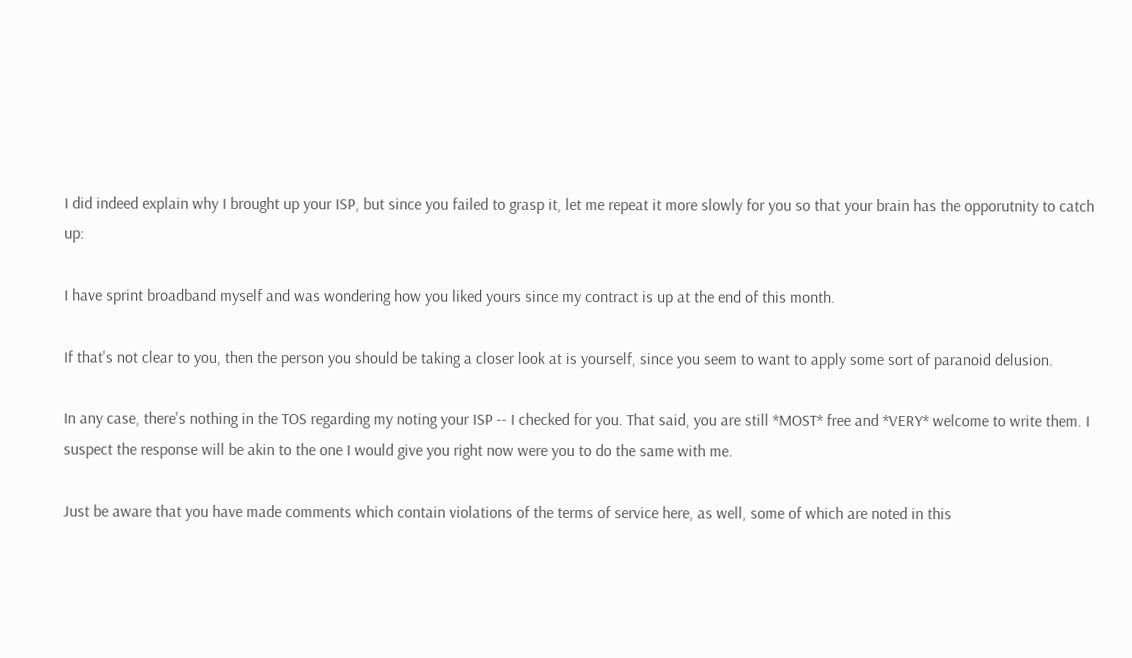I did indeed explain why I brought up your ISP, but since you failed to grasp it, let me repeat it more slowly for you so that your brain has the opporutnity to catch up:

I have sprint broadband myself and was wondering how you liked yours since my contract is up at the end of this month.

If that's not clear to you, then the person you should be taking a closer look at is yourself, since you seem to want to apply some sort of paranoid delusion.

In any case, there's nothing in the TOS regarding my noting your ISP -- I checked for you. That said, you are still *MOST* free and *VERY* welcome to write them. I suspect the response will be akin to the one I would give you right now were you to do the same with me.

Just be aware that you have made comments which contain violations of the terms of service here, as well, some of which are noted in this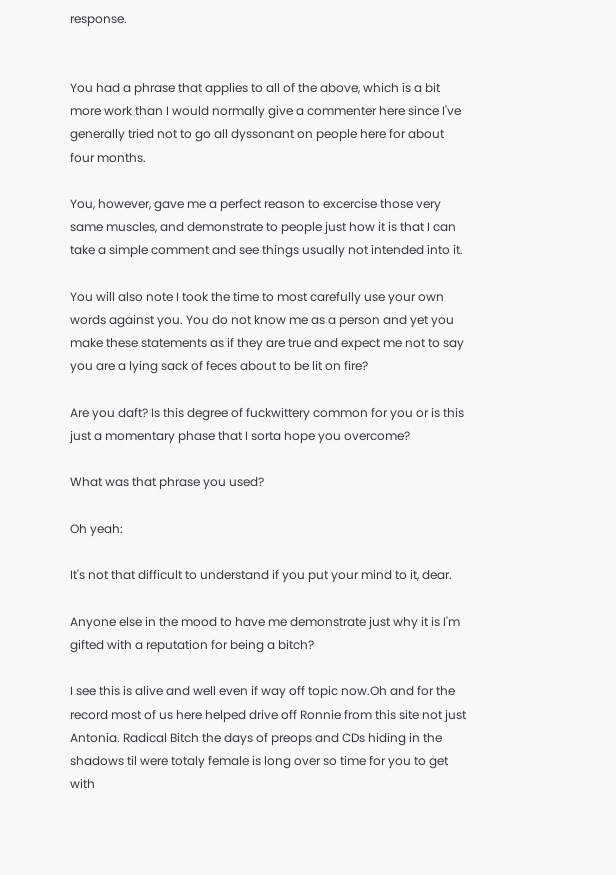response.


You had a phrase that applies to all of the above, which is a bit more work than I would normally give a commenter here since I've generally tried not to go all dyssonant on people here for about four months.

You, however, gave me a perfect reason to excercise those very same muscles, and demonstrate to people just how it is that I can take a simple comment and see things usually not intended into it.

You will also note I took the time to most carefully use your own words against you. You do not know me as a person and yet you make these statements as if they are true and expect me not to say you are a lying sack of feces about to be lit on fire?

Are you daft? Is this degree of fuckwittery common for you or is this just a momentary phase that I sorta hope you overcome?

What was that phrase you used?

Oh yeah:

It's not that difficult to understand if you put your mind to it, dear.

Anyone else in the mood to have me demonstrate just why it is I'm gifted with a reputation for being a bitch?

I see this is alive and well even if way off topic now.Oh and for the record most of us here helped drive off Ronnie from this site not just Antonia. Radical Bitch the days of preops and CDs hiding in the shadows til were totaly female is long over so time for you to get with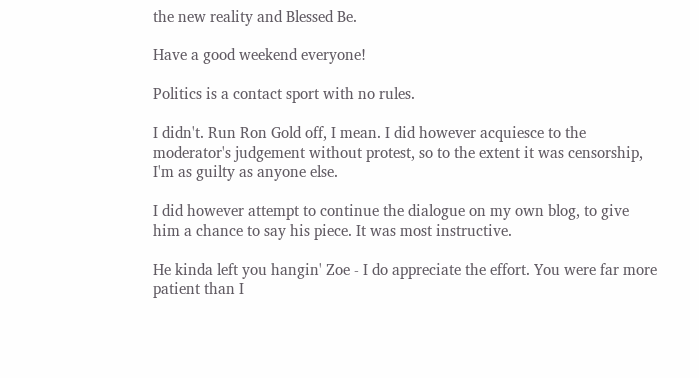the new reality and Blessed Be.

Have a good weekend everyone!

Politics is a contact sport with no rules.

I didn't. Run Ron Gold off, I mean. I did however acquiesce to the moderator's judgement without protest, so to the extent it was censorship, I'm as guilty as anyone else.

I did however attempt to continue the dialogue on my own blog, to give him a chance to say his piece. It was most instructive.

He kinda left you hangin' Zoe - I do appreciate the effort. You were far more patient than I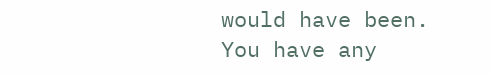would have been. You have any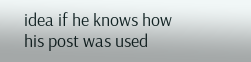idea if he knows how his post was used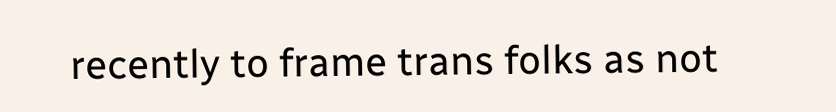recently to frame trans folks as not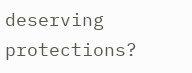deserving protections?